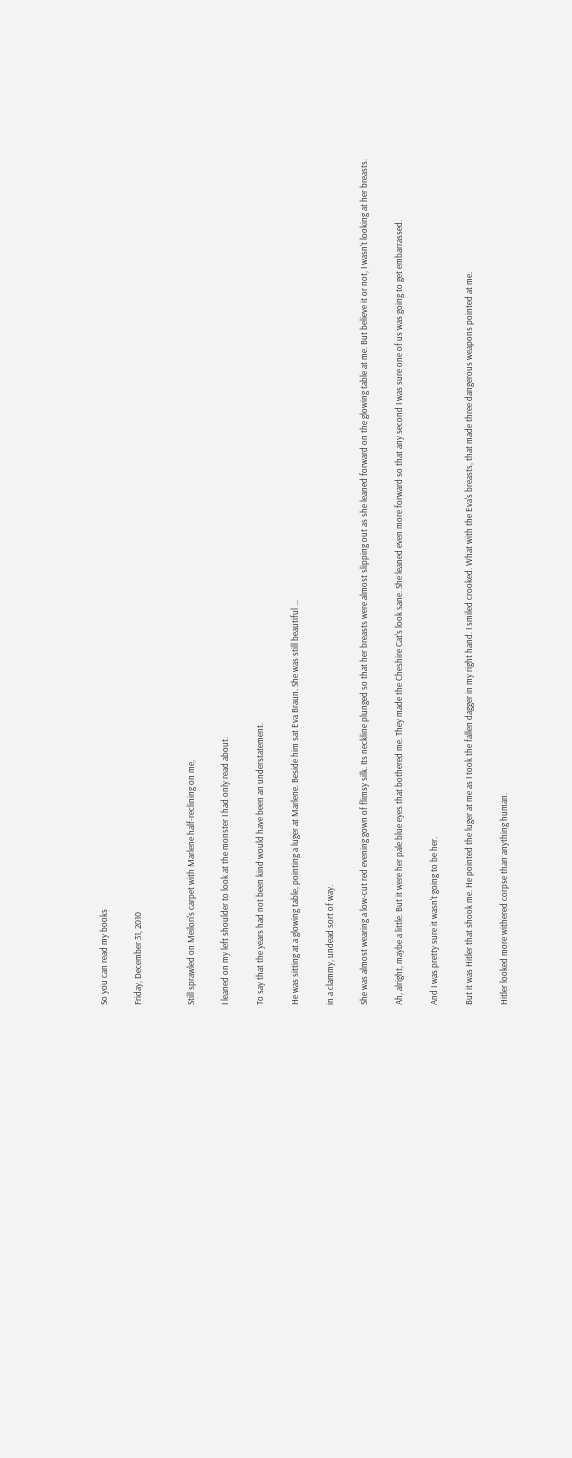So you can read my books

Friday, December 31, 2010


Still sprawled on Meilori's carpet with Marlene half-reclining on me,

I leaned on my left shoulder to look at the monster I had only read about.

To say that the years had not been kind would have been an understatement.

He was sitting at a glowing table, pointing a luger at Marlene. Beside him sat Eva Braun. She was still beautiful ...

in a clammy, undead sort of way.

She was almost wearing a low-cut red evening gown of flimsy silk. Its neckline plunged so that her breasts were almost slipping out as she leaned forward on the glowing table at me. But believe it or not, I wasn't looking at her breasts.

Ah, alright, maybe a little. But it were her pale blue eyes that bothered me. They made the Cheshire Cat's look sane. She leaned even more forward so that any second I was sure one of us was going to get embarrassed.

And I was pretty sure it wasn't going to be her.

But it was Hitler that shook me. He pointed the luger at me as I took the fallen dagger in my right hand. I smiled crooked. What with the Eva's breasts, that made three dangerous weapons pointed at me.

Hitler looked more withered corpse than anything human.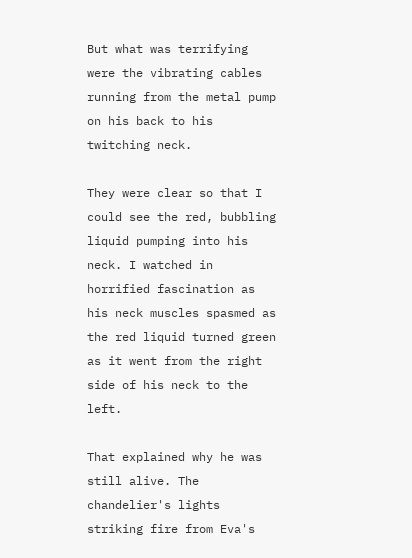But what was terrifying were the vibrating cables running from the metal pump on his back to his twitching neck.

They were clear so that I could see the red, bubbling liquid pumping into his neck. I watched in horrified fascination as his neck muscles spasmed as the red liquid turned green as it went from the right side of his neck to the left.

That explained why he was still alive. The chandelier's lights striking fire from Eva's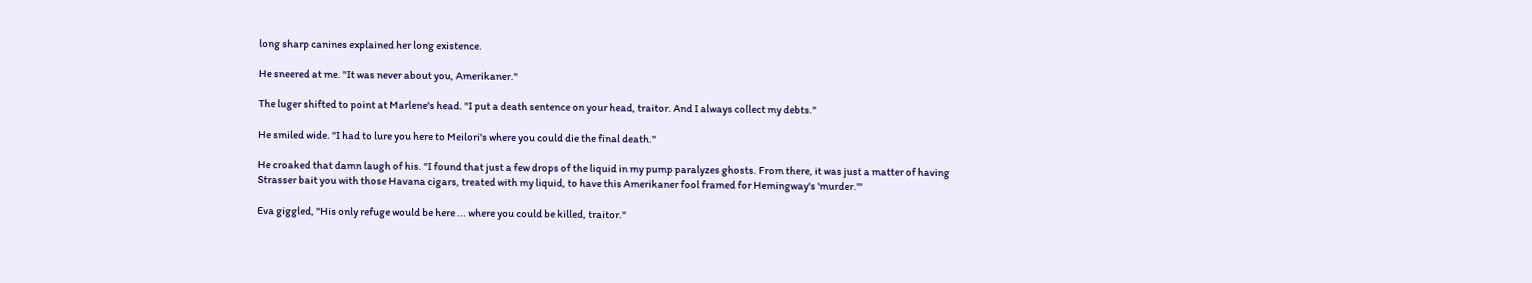long sharp canines explained her long existence.

He sneered at me. "It was never about you, Amerikaner."

The luger shifted to point at Marlene's head. "I put a death sentence on your head, traitor. And I always collect my debts."

He smiled wide. "I had to lure you here to Meilori's where you could die the final death."

He croaked that damn laugh of his. "I found that just a few drops of the liquid in my pump paralyzes ghosts. From there, it was just a matter of having Strasser bait you with those Havana cigars, treated with my liquid, to have this Amerikaner fool framed for Hemingway's 'murder.'"

Eva giggled, "His only refuge would be here ... where you could be killed, traitor."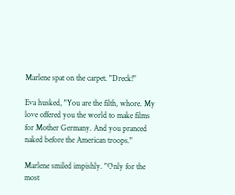Marlene spat on the carpet. "Dreck!"

Eva husked, "You are the filth, whore. My love offered you the world to make films for Mother Germany. And you pranced naked before the American troops."

Marlene smiled impishly. "Only for the most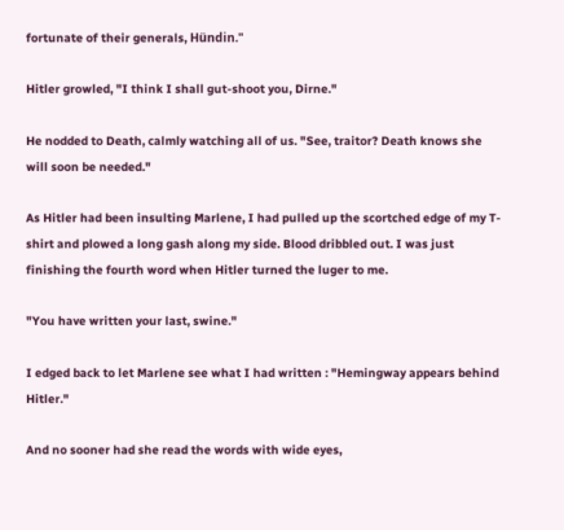fortunate of their generals, Hündin."

Hitler growled, "I think I shall gut-shoot you, Dirne."

He nodded to Death, calmly watching all of us. "See, traitor? Death knows she will soon be needed."

As Hitler had been insulting Marlene, I had pulled up the scortched edge of my T-shirt and plowed a long gash along my side. Blood dribbled out. I was just finishing the fourth word when Hitler turned the luger to me.

"You have written your last, swine."

I edged back to let Marlene see what I had written : "Hemingway appears behind Hitler."

And no sooner had she read the words with wide eyes,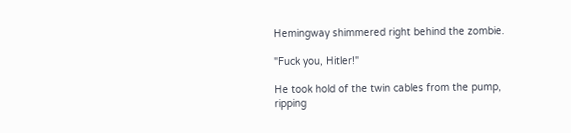Hemingway shimmered right behind the zombie.

"Fuck you, Hitler!"

He took hold of the twin cables from the pump, ripping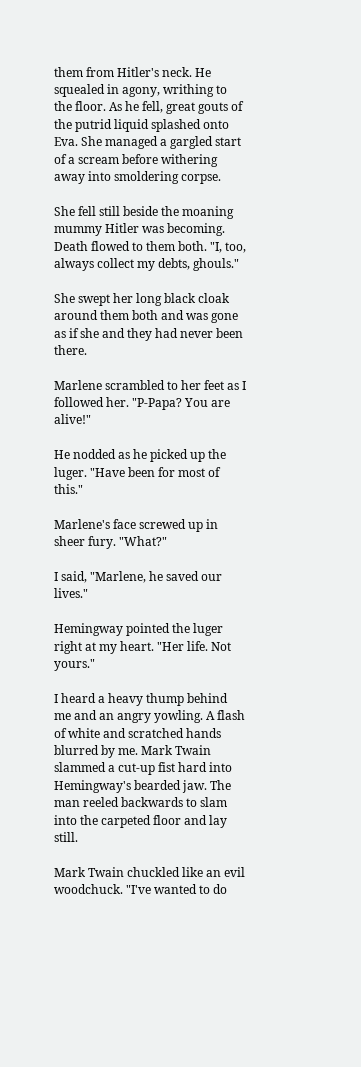them from Hitler's neck. He squealed in agony, writhing to the floor. As he fell, great gouts of the putrid liquid splashed onto Eva. She managed a gargled start of a scream before withering away into smoldering corpse.

She fell still beside the moaning mummy Hitler was becoming. Death flowed to them both. "I, too, always collect my debts, ghouls."

She swept her long black cloak around them both and was gone as if she and they had never been there.

Marlene scrambled to her feet as I followed her. "P-Papa? You are alive!"

He nodded as he picked up the luger. "Have been for most of this."

Marlene's face screwed up in sheer fury. "What?"

I said, "Marlene, he saved our lives."

Hemingway pointed the luger right at my heart. "Her life. Not yours."

I heard a heavy thump behind me and an angry yowling. A flash of white and scratched hands blurred by me. Mark Twain slammed a cut-up fist hard into Hemingway's bearded jaw. The man reeled backwards to slam into the carpeted floor and lay still.

Mark Twain chuckled like an evil woodchuck. "I've wanted to do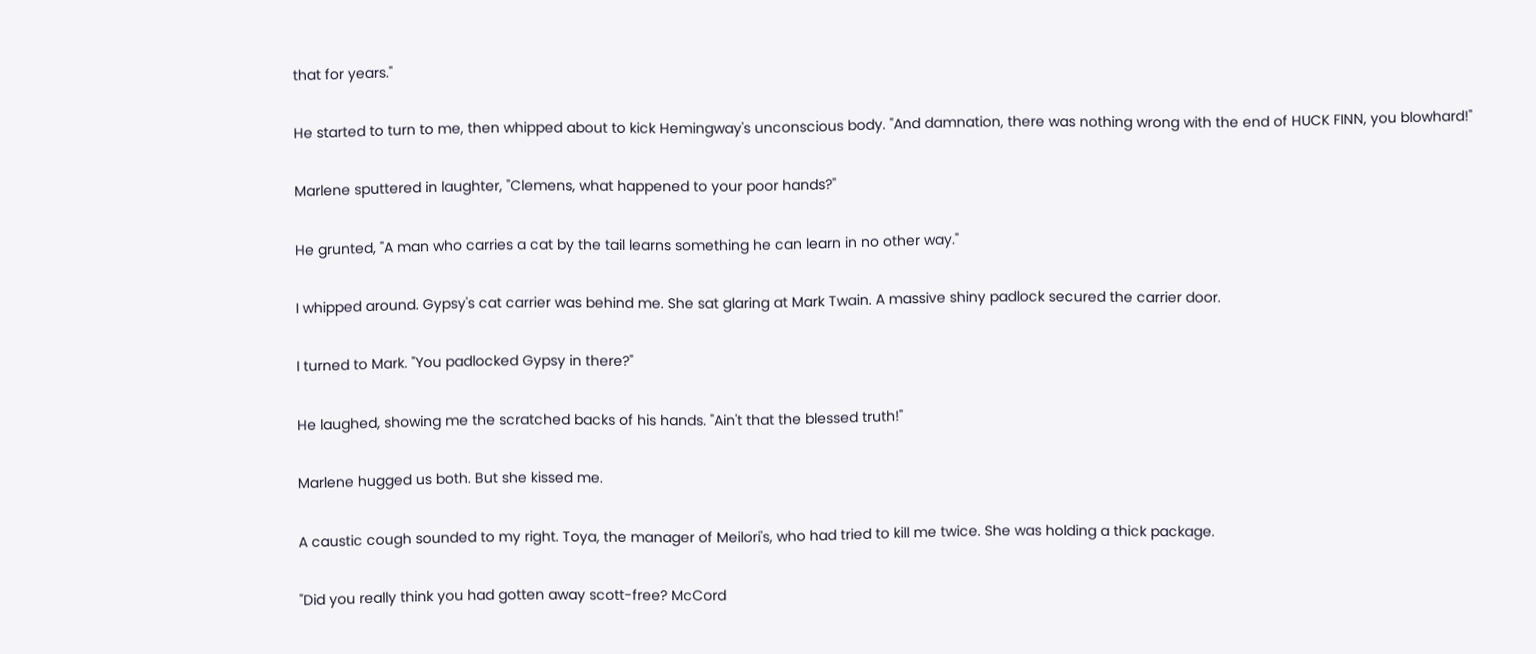that for years."

He started to turn to me, then whipped about to kick Hemingway's unconscious body. "And damnation, there was nothing wrong with the end of HUCK FINN, you blowhard!"

Marlene sputtered in laughter, "Clemens, what happened to your poor hands?"

He grunted, "A man who carries a cat by the tail learns something he can learn in no other way."

I whipped around. Gypsy's cat carrier was behind me. She sat glaring at Mark Twain. A massive shiny padlock secured the carrier door.

I turned to Mark. "You padlocked Gypsy in there?"

He laughed, showing me the scratched backs of his hands. "Ain't that the blessed truth!"

Marlene hugged us both. But she kissed me.

A caustic cough sounded to my right. Toya, the manager of Meilori's, who had tried to kill me twice. She was holding a thick package.

"Did you really think you had gotten away scott-free? McCord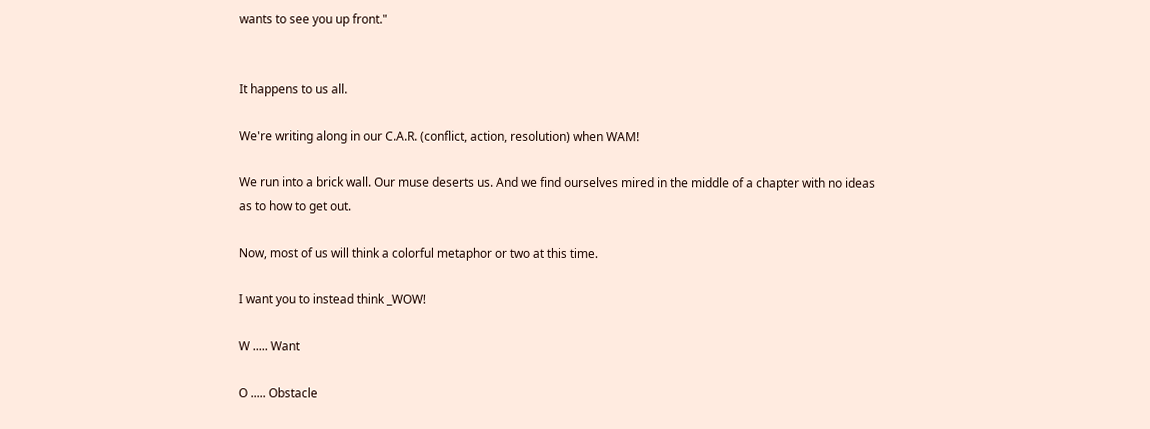wants to see you up front."


It happens to us all.

We're writing along in our C.A.R. (conflict, action, resolution) when WAM!

We run into a brick wall. Our muse deserts us. And we find ourselves mired in the middle of a chapter with no ideas as to how to get out.

Now, most of us will think a colorful metaphor or two at this time.

I want you to instead think _WOW!

W ..... Want

O ..... Obstacle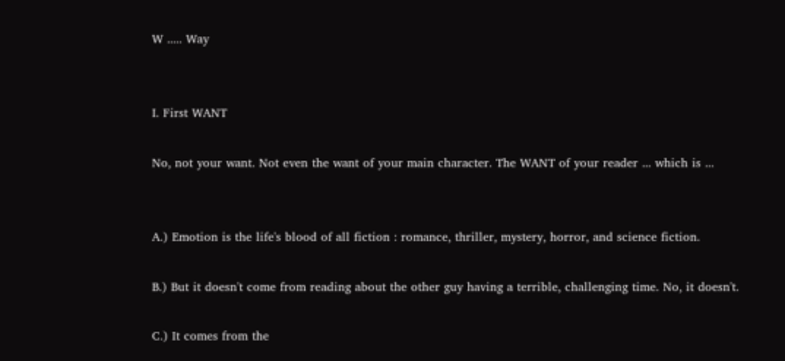W ..... Way


I. First WANT

No, not your want. Not even the want of your main character. The WANT of your reader ... which is ...


A.) Emotion is the life's blood of all fiction : romance, thriller, mystery, horror, and science fiction.

B.) But it doesn't come from reading about the other guy having a terrible, challenging time. No, it doesn't.

C.) It comes from the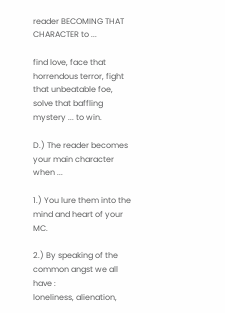reader BECOMING THAT CHARACTER to ...

find love, face that horrendous terror, fight that unbeatable foe, solve that baffling mystery ... to win.

D.) The reader becomes your main character when ...

1.) You lure them into the mind and heart of your MC.

2.) By speaking of the common angst we all have :
loneliness, alienation,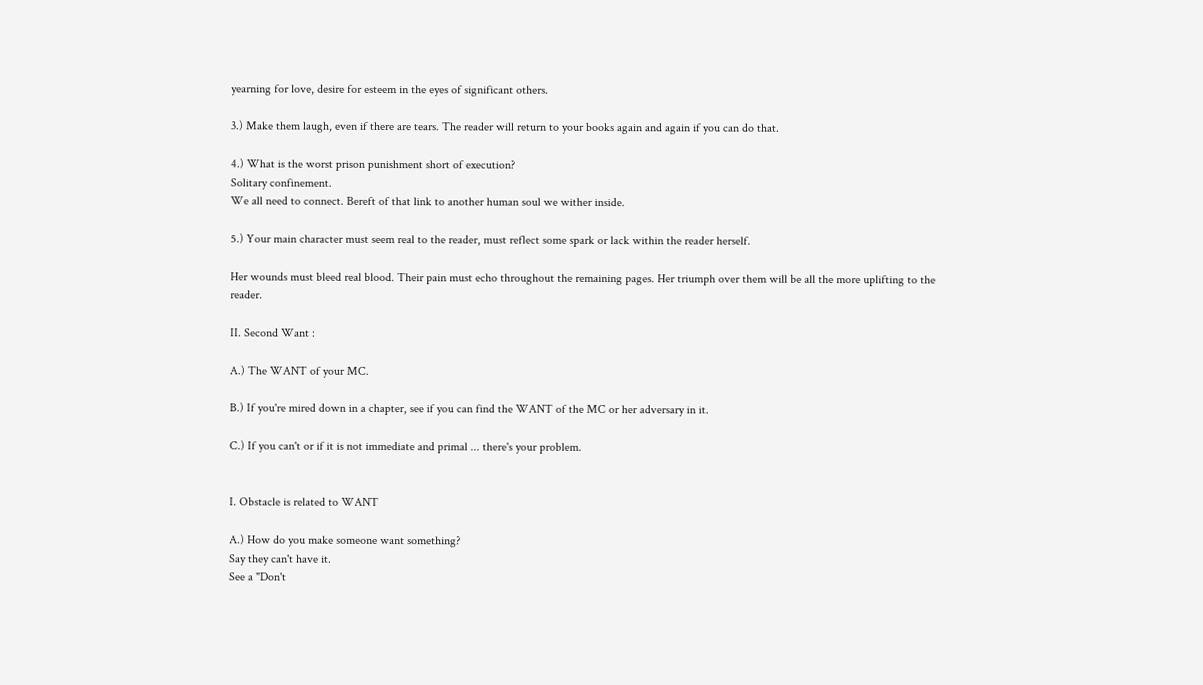yearning for love, desire for esteem in the eyes of significant others.

3.) Make them laugh, even if there are tears. The reader will return to your books again and again if you can do that.

4.) What is the worst prison punishment short of execution?
Solitary confinement.
We all need to connect. Bereft of that link to another human soul we wither inside.

5.) Your main character must seem real to the reader, must reflect some spark or lack within the reader herself.

Her wounds must bleed real blood. Their pain must echo throughout the remaining pages. Her triumph over them will be all the more uplifting to the reader.

II. Second Want :

A.) The WANT of your MC.

B.) If you're mired down in a chapter, see if you can find the WANT of the MC or her adversary in it.

C.) If you can't or if it is not immediate and primal ... there's your problem.


I. Obstacle is related to WANT

A.) How do you make someone want something?
Say they can't have it.
See a "Don't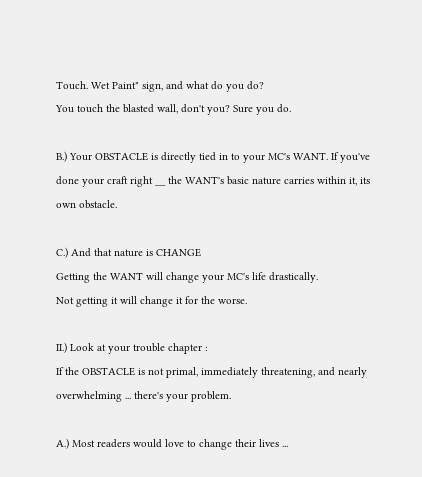Touch. Wet Paint" sign, and what do you do?
You touch the blasted wall, don't you? Sure you do.

B.) Your OBSTACLE is directly tied in to your MC's WANT. If you've done your craft right __ the WANT's basic nature carries within it, its own obstacle.

C.) And that nature is CHANGE
Getting the WANT will change your MC's life drastically.
Not getting it will change it for the worse.

II.) Look at your trouble chapter :
If the OBSTACLE is not primal, immediately threatening, and nearly overwhelming ... there's your problem.

A.) Most readers would love to change their lives ...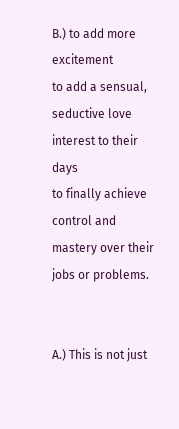B.) to add more excitement
to add a sensual, seductive love interest to their days
to finally achieve control and mastery over their jobs or problems.


A.) This is not just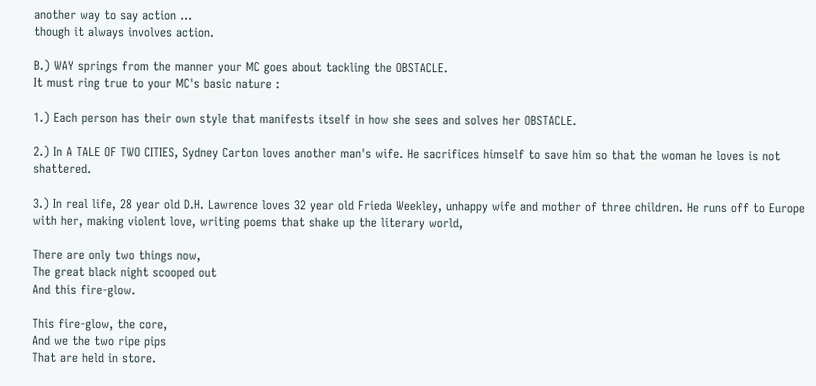another way to say action ...
though it always involves action.

B.) WAY springs from the manner your MC goes about tackling the OBSTACLE.
It must ring true to your MC's basic nature :

1.) Each person has their own style that manifests itself in how she sees and solves her OBSTACLE.

2.) In A TALE OF TWO CITIES, Sydney Carton loves another man's wife. He sacrifices himself to save him so that the woman he loves is not shattered.

3.) In real life, 28 year old D.H. Lawrence loves 32 year old Frieda Weekley, unhappy wife and mother of three children. He runs off to Europe with her, making violent love, writing poems that shake up the literary world,

There are only two things now,
The great black night scooped out
And this fire-glow.

This fire-glow, the core,
And we the two ripe pips
That are held in store.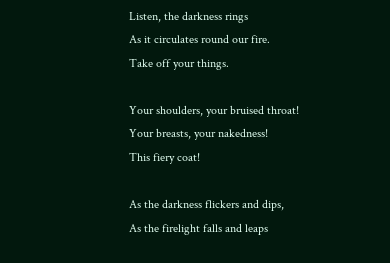Listen, the darkness rings
As it circulates round our fire.
Take off your things.

Your shoulders, your bruised throat!
Your breasts, your nakedness!
This fiery coat!

As the darkness flickers and dips,
As the firelight falls and leaps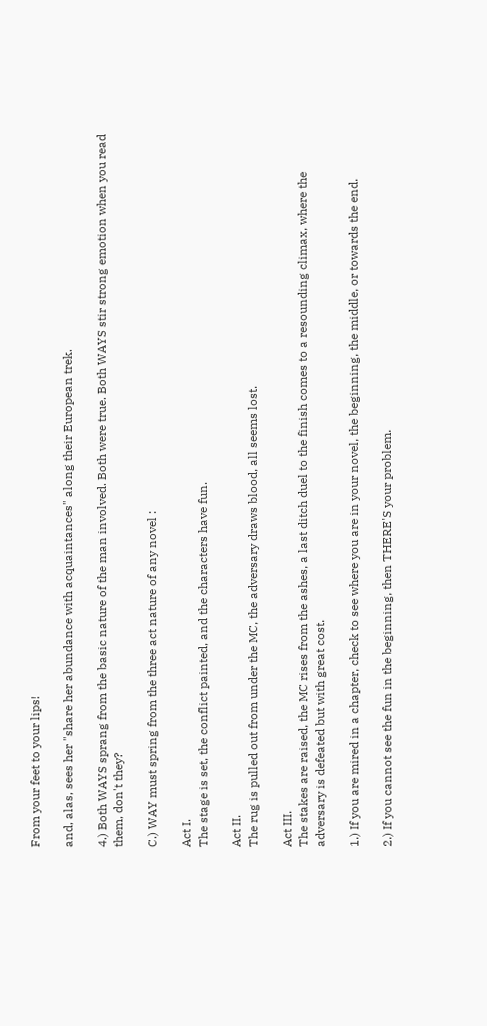From your feet to your lips!

and, alas, sees her "share her abundance with acquaintances" along their European trek.

4.) Both WAYS sprang from the basic nature of the man involved. Both were true. Both WAYS stir strong emotion when you read them, don't they?

C.) WAY must spring from the three act nature of any novel :

Act I.
The stage is set, the conflict painted, and the characters have fun.

Act II.
The rug is pulled out from under the MC, the adversary draws blood, all seems lost.

Act III.
The stakes are raised, the MC rises from the ashes, a last ditch duel to the finish comes to a resounding climax, where the adversary is defeated but with great cost.

1.) If you are mired in a chapter, check to see where you are in your novel, the beginning, the middle, or towards the end.

2.) If you cannot see the fun in the beginning, then THERE'S your problem.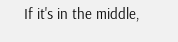If it's in the middle,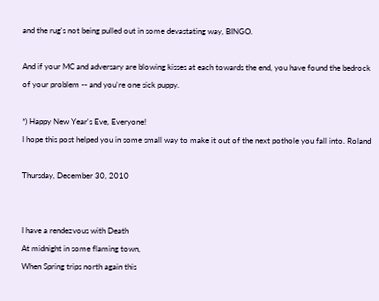and the rug's not being pulled out in some devastating way, BINGO.

And if your MC and adversary are blowing kisses at each towards the end, you have found the bedrock of your problem -- and you're one sick puppy.

*) Happy New Year's Eve, Everyone!
I hope this post helped you in some small way to make it out of the next pothole you fall into. Roland

Thursday, December 30, 2010


I have a rendezvous with Death
At midnight in some flaming town,
When Spring trips north again this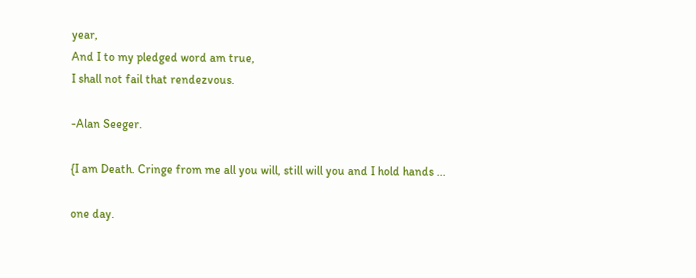year,
And I to my pledged word am true,
I shall not fail that rendezvous.

-Alan Seeger.

{I am Death. Cringe from me all you will, still will you and I hold hands ...

one day.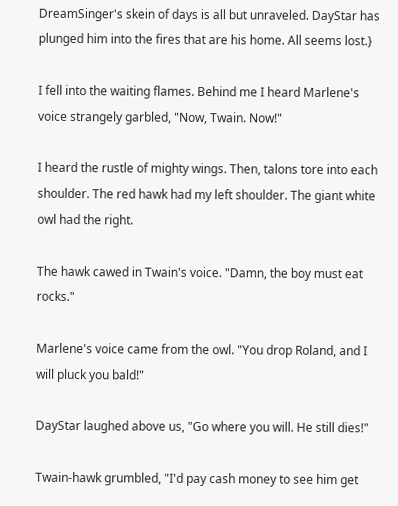DreamSinger's skein of days is all but unraveled. DayStar has plunged him into the fires that are his home. All seems lost.}

I fell into the waiting flames. Behind me I heard Marlene's voice strangely garbled, "Now, Twain. Now!"

I heard the rustle of mighty wings. Then, talons tore into each shoulder. The red hawk had my left shoulder. The giant white owl had the right.

The hawk cawed in Twain's voice. "Damn, the boy must eat rocks."

Marlene's voice came from the owl. "You drop Roland, and I will pluck you bald!"

DayStar laughed above us, "Go where you will. He still dies!"

Twain-hawk grumbled, "I'd pay cash money to see him get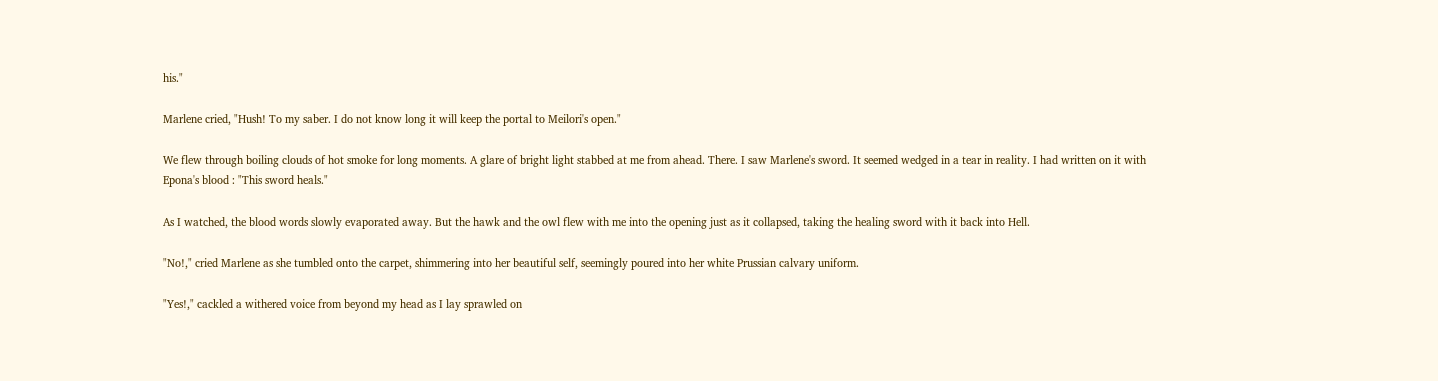his."

Marlene cried, "Hush! To my saber. I do not know long it will keep the portal to Meilori's open."

We flew through boiling clouds of hot smoke for long moments. A glare of bright light stabbed at me from ahead. There. I saw Marlene's sword. It seemed wedged in a tear in reality. I had written on it with Epona's blood : "This sword heals."

As I watched, the blood words slowly evaporated away. But the hawk and the owl flew with me into the opening just as it collapsed, taking the healing sword with it back into Hell.

"No!," cried Marlene as she tumbled onto the carpet, shimmering into her beautiful self, seemingly poured into her white Prussian calvary uniform.

"Yes!," cackled a withered voice from beyond my head as I lay sprawled on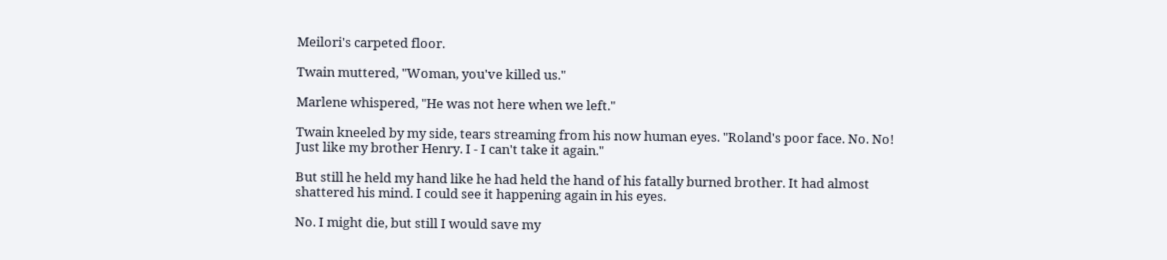Meilori's carpeted floor.

Twain muttered, "Woman, you've killed us."

Marlene whispered, "He was not here when we left."

Twain kneeled by my side, tears streaming from his now human eyes. "Roland's poor face. No. No! Just like my brother Henry. I - I can't take it again."

But still he held my hand like he had held the hand of his fatally burned brother. It had almost shattered his mind. I could see it happening again in his eyes.

No. I might die, but still I would save my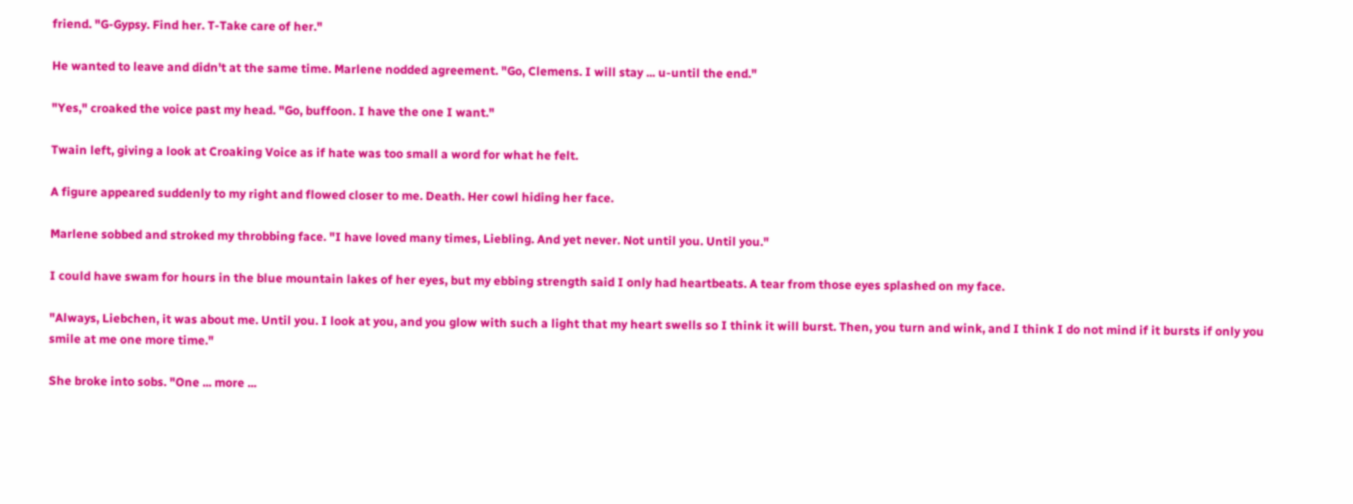friend. "G-Gypsy. Find her. T-Take care of her."

He wanted to leave and didn't at the same time. Marlene nodded agreement. "Go, Clemens. I will stay ... u-until the end."

"Yes," croaked the voice past my head. "Go, buffoon. I have the one I want."

Twain left, giving a look at Croaking Voice as if hate was too small a word for what he felt.

A figure appeared suddenly to my right and flowed closer to me. Death. Her cowl hiding her face.

Marlene sobbed and stroked my throbbing face. "I have loved many times, Liebling. And yet never. Not until you. Until you."

I could have swam for hours in the blue mountain lakes of her eyes, but my ebbing strength said I only had heartbeats. A tear from those eyes splashed on my face.

"Always, Liebchen, it was about me. Until you. I look at you, and you glow with such a light that my heart swells so I think it will burst. Then, you turn and wink, and I think I do not mind if it bursts if only you smile at me one more time."

She broke into sobs. "One ... more ...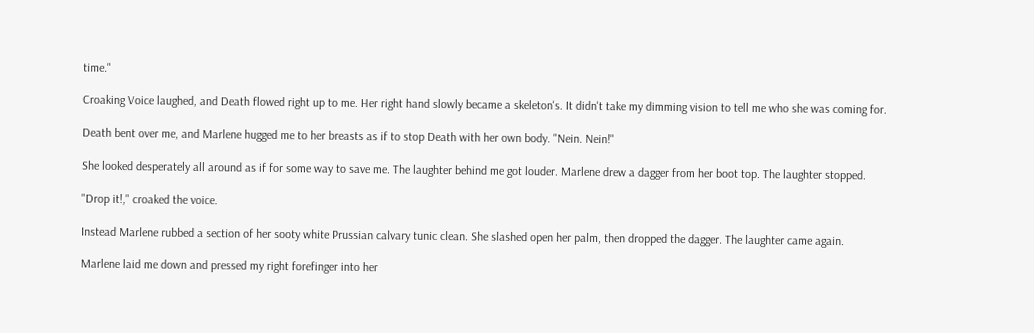time."

Croaking Voice laughed, and Death flowed right up to me. Her right hand slowly became a skeleton's. It didn't take my dimming vision to tell me who she was coming for.

Death bent over me, and Marlene hugged me to her breasts as if to stop Death with her own body. "Nein. Nein!"

She looked desperately all around as if for some way to save me. The laughter behind me got louder. Marlene drew a dagger from her boot top. The laughter stopped.

"Drop it!," croaked the voice.

Instead Marlene rubbed a section of her sooty white Prussian calvary tunic clean. She slashed open her palm, then dropped the dagger. The laughter came again.

Marlene laid me down and pressed my right forefinger into her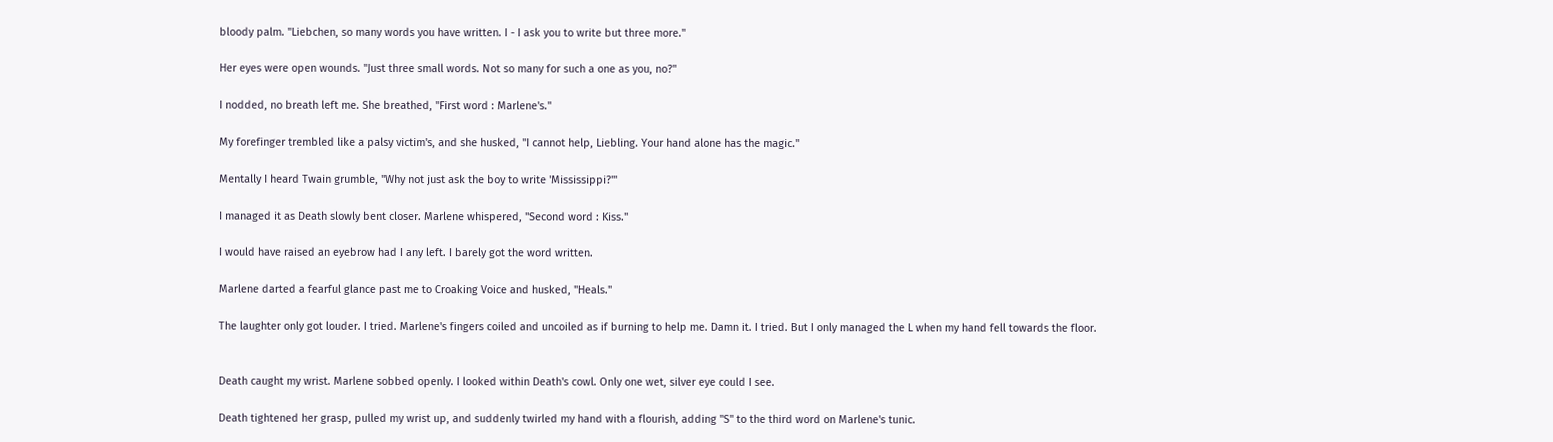bloody palm. "Liebchen, so many words you have written. I - I ask you to write but three more."

Her eyes were open wounds. "Just three small words. Not so many for such a one as you, no?"

I nodded, no breath left me. She breathed, "First word : Marlene's."

My forefinger trembled like a palsy victim's, and she husked, "I cannot help, Liebling. Your hand alone has the magic."

Mentally I heard Twain grumble, "Why not just ask the boy to write 'Mississippi?'"

I managed it as Death slowly bent closer. Marlene whispered, "Second word : Kiss."

I would have raised an eyebrow had I any left. I barely got the word written.

Marlene darted a fearful glance past me to Croaking Voice and husked, "Heals."

The laughter only got louder. I tried. Marlene's fingers coiled and uncoiled as if burning to help me. Damn it. I tried. But I only managed the L when my hand fell towards the floor.


Death caught my wrist. Marlene sobbed openly. I looked within Death's cowl. Only one wet, silver eye could I see.

Death tightened her grasp, pulled my wrist up, and suddenly twirled my hand with a flourish, adding "S" to the third word on Marlene's tunic.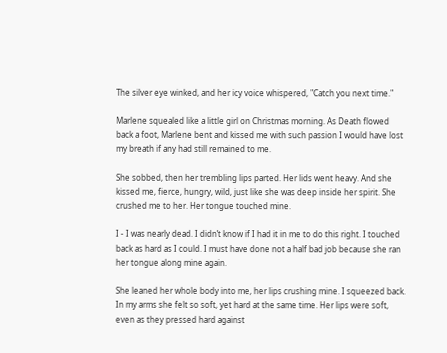The silver eye winked, and her icy voice whispered, "Catch you next time."

Marlene squealed like a little girl on Christmas morning. As Death flowed back a foot, Marlene bent and kissed me with such passion I would have lost my breath if any had still remained to me.

She sobbed, then her trembling lips parted. Her lids went heavy. And she kissed me, fierce, hungry, wild, just like she was deep inside her spirit. She crushed me to her. Her tongue touched mine.

I - I was nearly dead. I didn’t know if I had it in me to do this right. I touched back as hard as I could. I must have done not a half bad job because she ran her tongue along mine again.

She leaned her whole body into me, her lips crushing mine. I squeezed back. In my arms she felt so soft, yet hard at the same time. Her lips were soft, even as they pressed hard against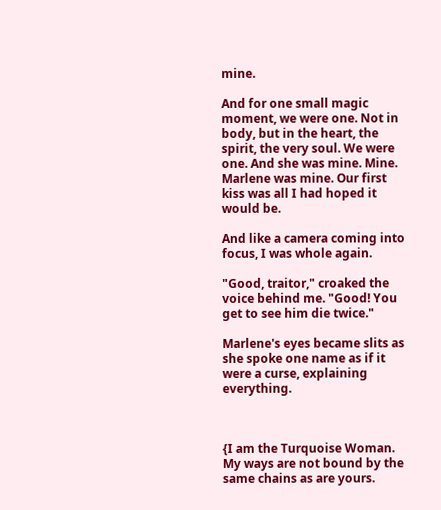mine.

And for one small magic moment, we were one. Not in body, but in the heart, the spirit, the very soul. We were one. And she was mine. Mine. Marlene was mine. Our first kiss was all I had hoped it would be.

And like a camera coming into focus, I was whole again.

"Good, traitor," croaked the voice behind me. "Good! You get to see him die twice."

Marlene's eyes became slits as she spoke one name as if it were a curse, explaining everything.



{I am the Turquoise Woman. My ways are not bound by the same chains as are yours.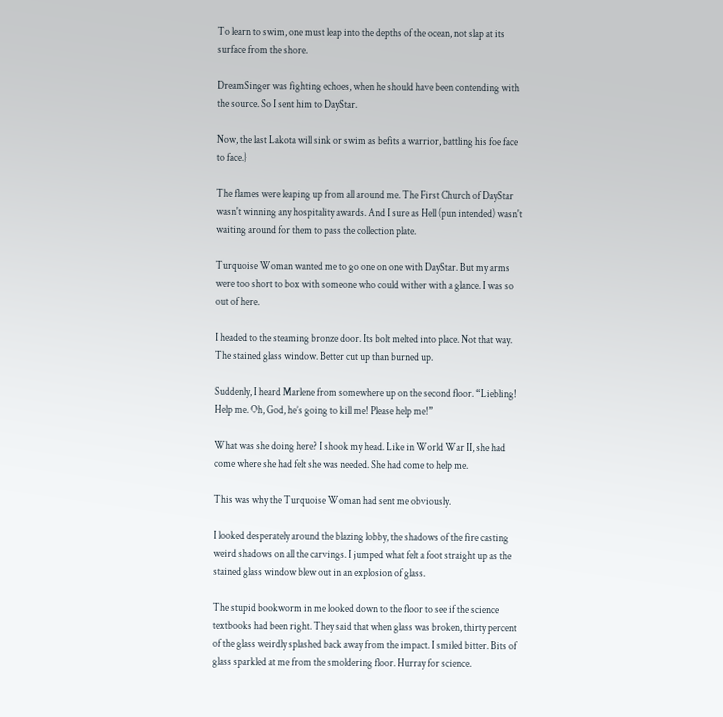To learn to swim, one must leap into the depths of the ocean, not slap at its surface from the shore.

DreamSinger was fighting echoes, when he should have been contending with the source. So I sent him to DayStar.

Now, the last Lakota will sink or swim as befits a warrior, battling his foe face to face.}

The flames were leaping up from all around me. The First Church of DayStar wasn't winning any hospitality awards. And I sure as Hell (pun intended) wasn't waiting around for them to pass the collection plate.

Turquoise Woman wanted me to go one on one with DayStar. But my arms were too short to box with someone who could wither with a glance. I was so out of here.

I headed to the steaming bronze door. Its bolt melted into place. Not that way. The stained glass window. Better cut up than burned up.

Suddenly, I heard Marlene from somewhere up on the second floor. “Liebling! Help me. Oh, God, he’s going to kill me! Please help me!”

What was she doing here? I shook my head. Like in World War II, she had come where she had felt she was needed. She had come to help me.

This was why the Turquoise Woman had sent me obviously.

I looked desperately around the blazing lobby, the shadows of the fire casting weird shadows on all the carvings. I jumped what felt a foot straight up as the stained glass window blew out in an explosion of glass.

The stupid bookworm in me looked down to the floor to see if the science textbooks had been right. They said that when glass was broken, thirty percent of the glass weirdly splashed back away from the impact. I smiled bitter. Bits of glass sparkled at me from the smoldering floor. Hurray for science.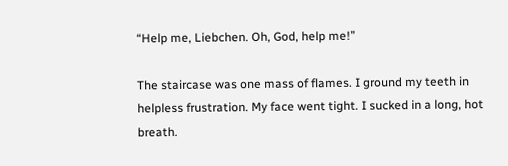“Help me, Liebchen. Oh, God, help me!”

The staircase was one mass of flames. I ground my teeth in helpless frustration. My face went tight. I sucked in a long, hot breath.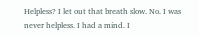Helpless? I let out that breath slow. No. I was never helpless. I had a mind. I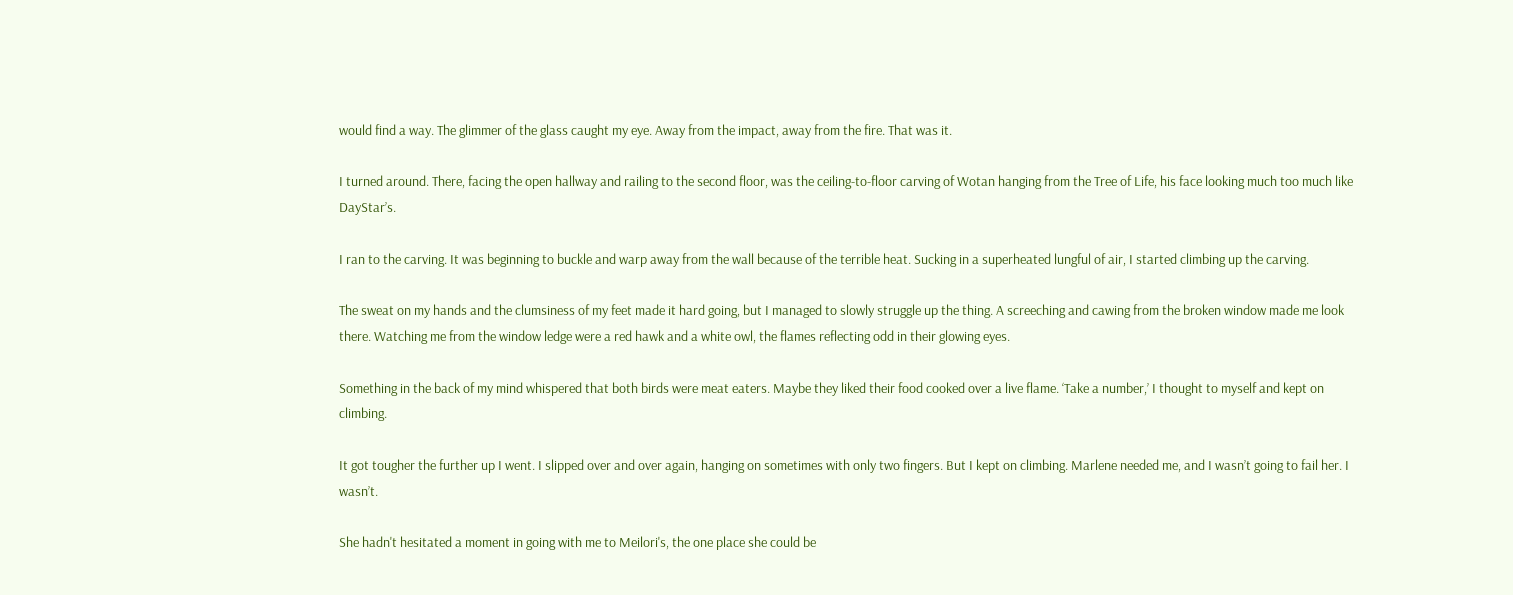would find a way. The glimmer of the glass caught my eye. Away from the impact, away from the fire. That was it.

I turned around. There, facing the open hallway and railing to the second floor, was the ceiling-to-floor carving of Wotan hanging from the Tree of Life, his face looking much too much like DayStar’s.

I ran to the carving. It was beginning to buckle and warp away from the wall because of the terrible heat. Sucking in a superheated lungful of air, I started climbing up the carving.

The sweat on my hands and the clumsiness of my feet made it hard going, but I managed to slowly struggle up the thing. A screeching and cawing from the broken window made me look there. Watching me from the window ledge were a red hawk and a white owl, the flames reflecting odd in their glowing eyes.

Something in the back of my mind whispered that both birds were meat eaters. Maybe they liked their food cooked over a live flame. ‘Take a number,’ I thought to myself and kept on climbing.

It got tougher the further up I went. I slipped over and over again, hanging on sometimes with only two fingers. But I kept on climbing. Marlene needed me, and I wasn’t going to fail her. I wasn’t.

She hadn't hesitated a moment in going with me to Meilori's, the one place she could be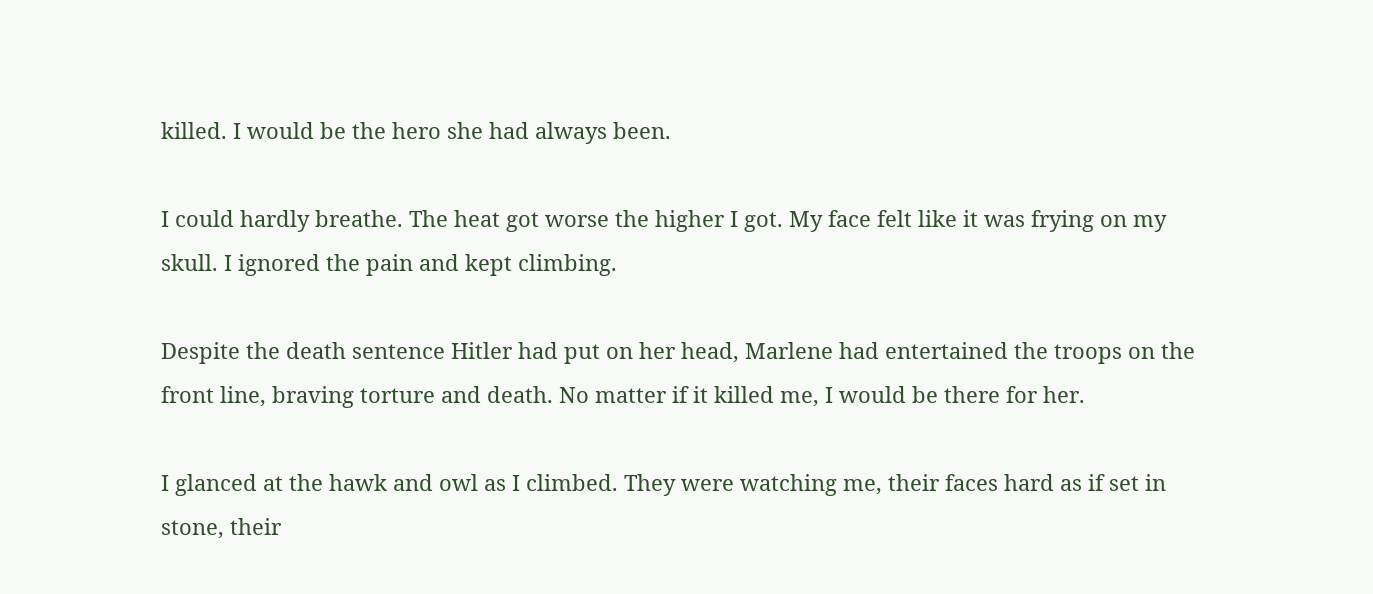killed. I would be the hero she had always been.

I could hardly breathe. The heat got worse the higher I got. My face felt like it was frying on my skull. I ignored the pain and kept climbing.

Despite the death sentence Hitler had put on her head, Marlene had entertained the troops on the front line, braving torture and death. No matter if it killed me, I would be there for her.

I glanced at the hawk and owl as I climbed. They were watching me, their faces hard as if set in stone, their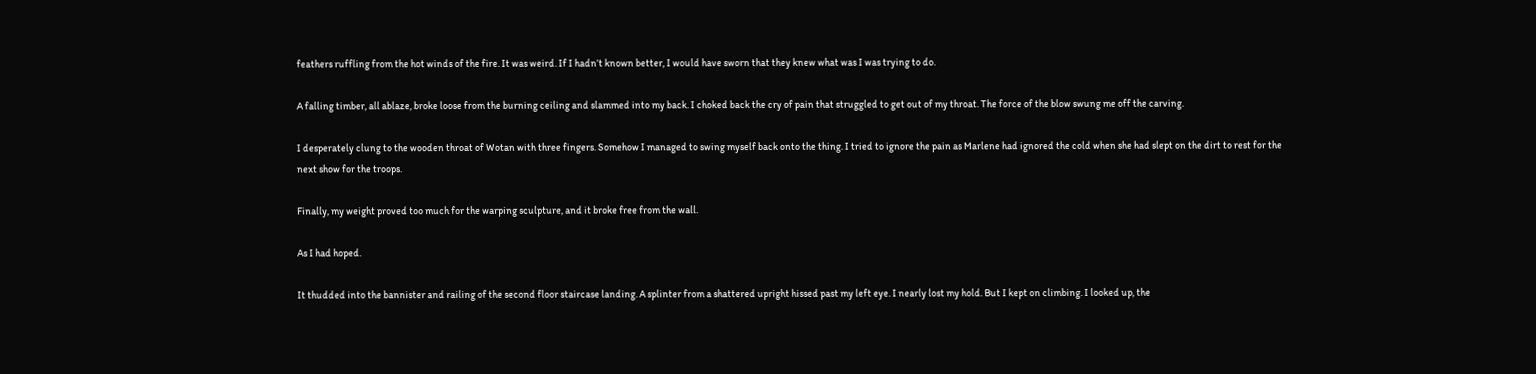feathers ruffling from the hot winds of the fire. It was weird. If I hadn’t known better, I would have sworn that they knew what was I was trying to do.

A falling timber, all ablaze, broke loose from the burning ceiling and slammed into my back. I choked back the cry of pain that struggled to get out of my throat. The force of the blow swung me off the carving.

I desperately clung to the wooden throat of Wotan with three fingers. Somehow I managed to swing myself back onto the thing. I tried to ignore the pain as Marlene had ignored the cold when she had slept on the dirt to rest for the next show for the troops.

Finally, my weight proved too much for the warping sculpture, and it broke free from the wall.

As I had hoped.

It thudded into the bannister and railing of the second floor staircase landing. A splinter from a shattered upright hissed past my left eye. I nearly lost my hold. But I kept on climbing. I looked up, the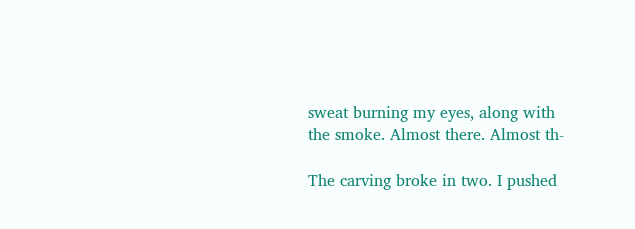sweat burning my eyes, along with the smoke. Almost there. Almost th-

The carving broke in two. I pushed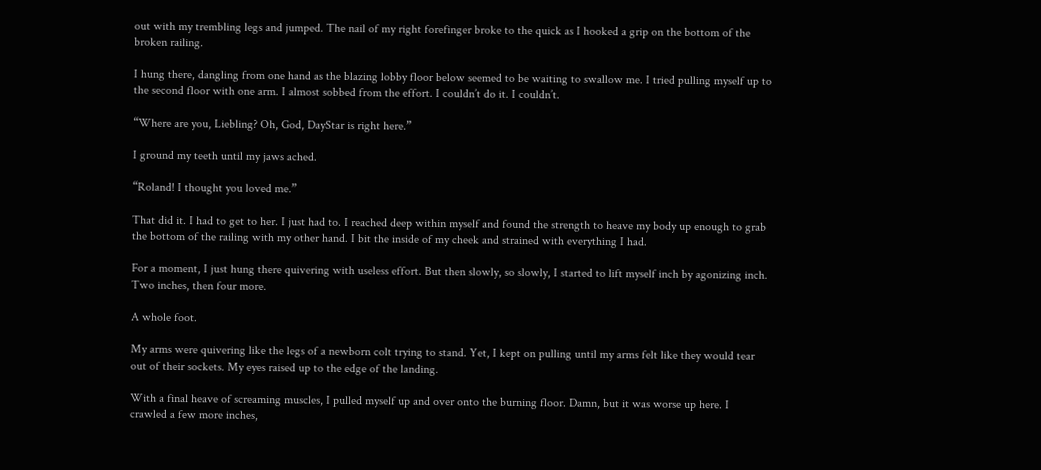out with my trembling legs and jumped. The nail of my right forefinger broke to the quick as I hooked a grip on the bottom of the broken railing.

I hung there, dangling from one hand as the blazing lobby floor below seemed to be waiting to swallow me. I tried pulling myself up to the second floor with one arm. I almost sobbed from the effort. I couldn’t do it. I couldn’t.

“Where are you, Liebling? Oh, God, DayStar is right here.”

I ground my teeth until my jaws ached.

“Roland! I thought you loved me.”

That did it. I had to get to her. I just had to. I reached deep within myself and found the strength to heave my body up enough to grab the bottom of the railing with my other hand. I bit the inside of my cheek and strained with everything I had.

For a moment, I just hung there quivering with useless effort. But then slowly, so slowly, I started to lift myself inch by agonizing inch. Two inches, then four more.

A whole foot.

My arms were quivering like the legs of a newborn colt trying to stand. Yet, I kept on pulling until my arms felt like they would tear out of their sockets. My eyes raised up to the edge of the landing.

With a final heave of screaming muscles, I pulled myself up and over onto the burning floor. Damn, but it was worse up here. I crawled a few more inches,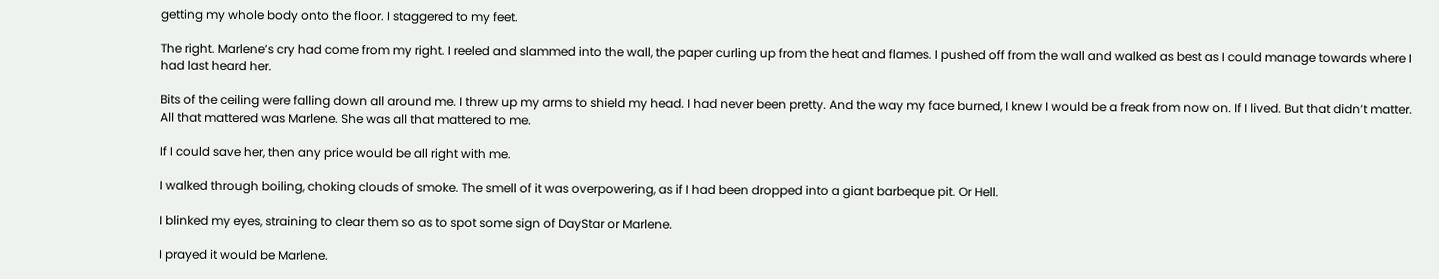getting my whole body onto the floor. I staggered to my feet.

The right. Marlene’s cry had come from my right. I reeled and slammed into the wall, the paper curling up from the heat and flames. I pushed off from the wall and walked as best as I could manage towards where I had last heard her.

Bits of the ceiling were falling down all around me. I threw up my arms to shield my head. I had never been pretty. And the way my face burned, I knew I would be a freak from now on. If I lived. But that didn’t matter. All that mattered was Marlene. She was all that mattered to me.

If I could save her, then any price would be all right with me.

I walked through boiling, choking clouds of smoke. The smell of it was overpowering, as if I had been dropped into a giant barbeque pit. Or Hell.

I blinked my eyes, straining to clear them so as to spot some sign of DayStar or Marlene.

I prayed it would be Marlene.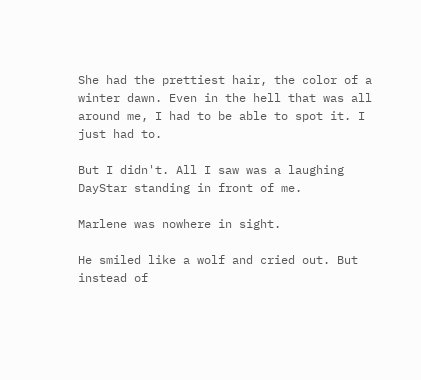She had the prettiest hair, the color of a winter dawn. Even in the hell that was all around me, I had to be able to spot it. I just had to.

But I didn't. All I saw was a laughing DayStar standing in front of me.

Marlene was nowhere in sight.

He smiled like a wolf and cried out. But instead of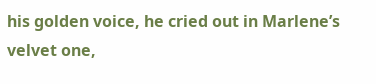his golden voice, he cried out in Marlene’s velvet one,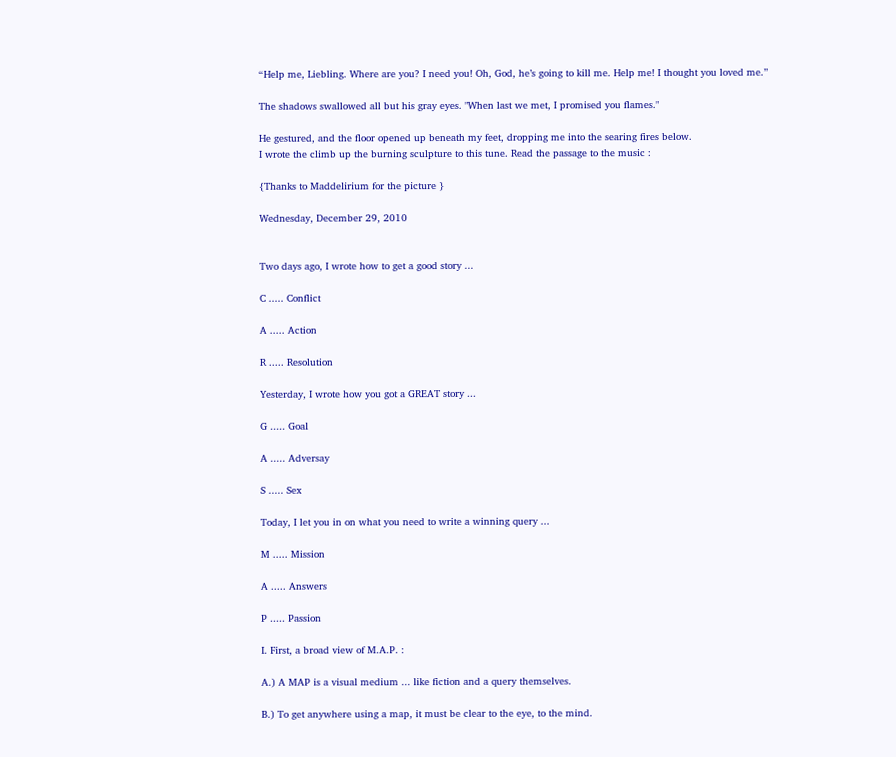“Help me, Liebling. Where are you? I need you! Oh, God, he’s going to kill me. Help me! I thought you loved me.”

The shadows swallowed all but his gray eyes. "When last we met, I promised you flames."

He gestured, and the floor opened up beneath my feet, dropping me into the searing fires below.
I wrote the climb up the burning sculpture to this tune. Read the passage to the music :

{Thanks to Maddelirium for the picture }

Wednesday, December 29, 2010


Two days ago, I wrote how to get a good story ...

C ..... Conflict

A ..... Action

R ..... Resolution

Yesterday, I wrote how you got a GREAT story ...

G ..... Goal

A ..... Adversay

S ..... Sex

Today, I let you in on what you need to write a winning query ...

M ..... Mission

A ..... Answers

P ..... Passion

I. First, a broad view of M.A.P. :

A.) A MAP is a visual medium ... like fiction and a query themselves.

B.) To get anywhere using a map, it must be clear to the eye, to the mind.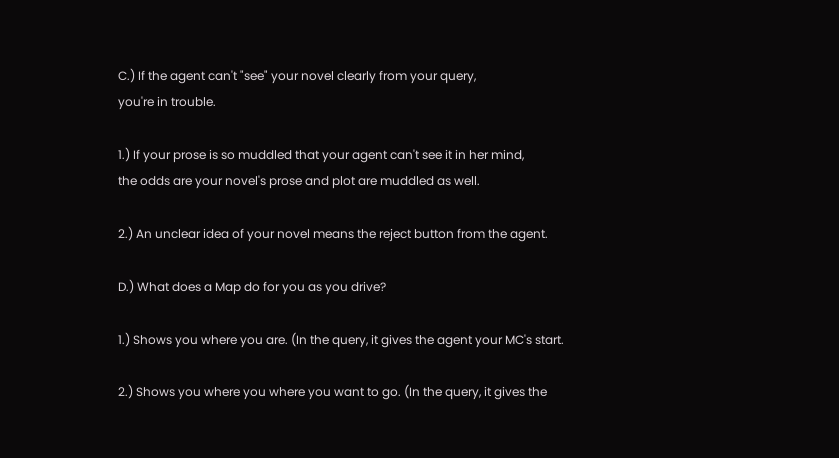C.) If the agent can't "see" your novel clearly from your query,
you're in trouble.

1.) If your prose is so muddled that your agent can't see it in her mind,
the odds are your novel's prose and plot are muddled as well.

2.) An unclear idea of your novel means the reject button from the agent.

D.) What does a Map do for you as you drive?

1.) Shows you where you are. (In the query, it gives the agent your MC's start.

2.) Shows you where you where you want to go. (In the query, it gives the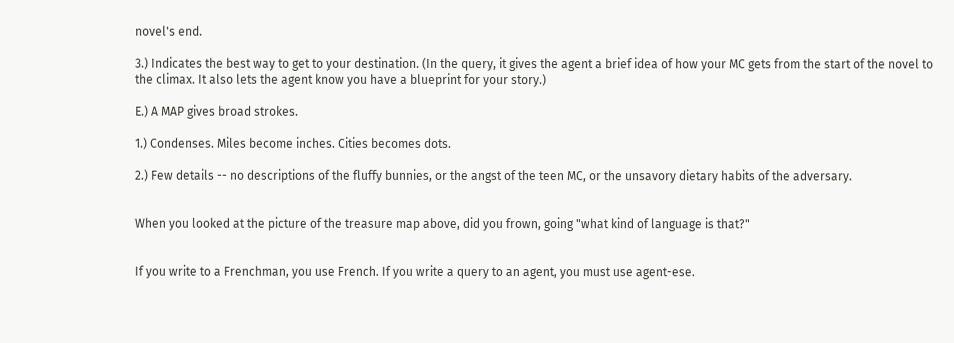novel's end.

3.) Indicates the best way to get to your destination. (In the query, it gives the agent a brief idea of how your MC gets from the start of the novel to the climax. It also lets the agent know you have a blueprint for your story.)

E.) A MAP gives broad strokes.

1.) Condenses. Miles become inches. Cities becomes dots.

2.) Few details -- no descriptions of the fluffy bunnies, or the angst of the teen MC, or the unsavory dietary habits of the adversary.


When you looked at the picture of the treasure map above, did you frown, going "what kind of language is that?"


If you write to a Frenchman, you use French. If you write a query to an agent, you must use agent-ese.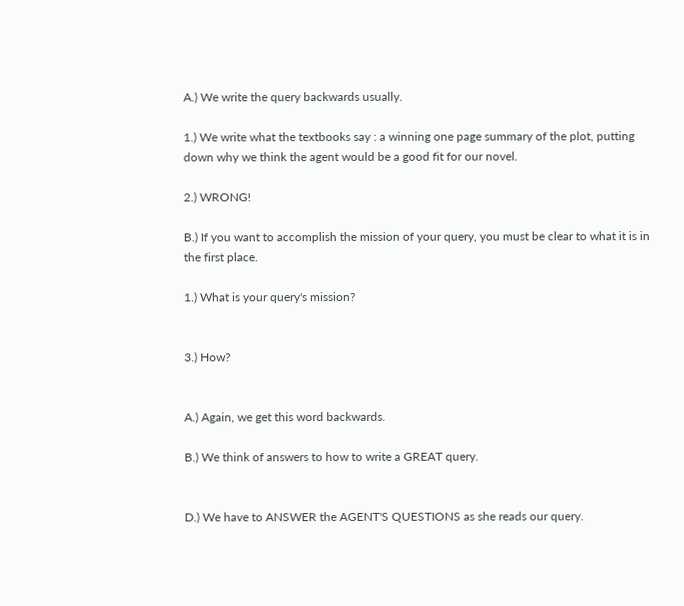A.) We write the query backwards usually.

1.) We write what the textbooks say : a winning one page summary of the plot, putting down why we think the agent would be a good fit for our novel.

2.) WRONG!

B.) If you want to accomplish the mission of your query, you must be clear to what it is in the first place.

1.) What is your query's mission?


3.) How?


A.) Again, we get this word backwards.

B.) We think of answers to how to write a GREAT query.


D.) We have to ANSWER the AGENT'S QUESTIONS as she reads our query.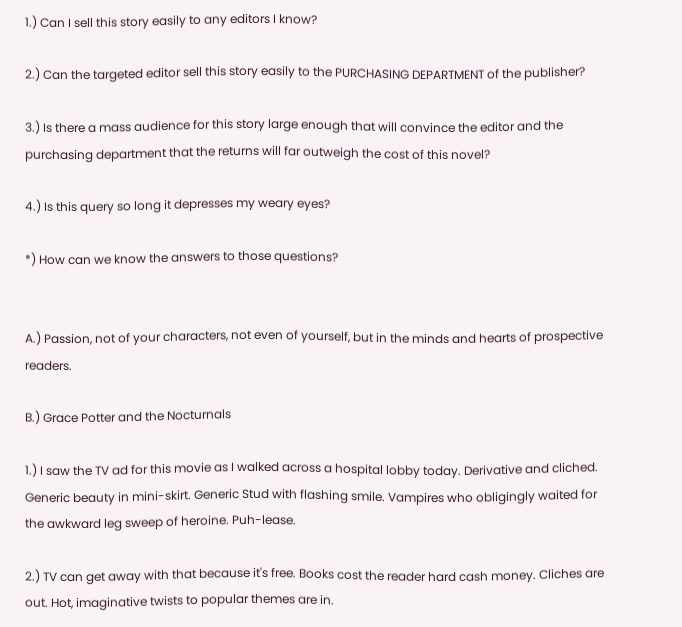1.) Can I sell this story easily to any editors I know?

2.) Can the targeted editor sell this story easily to the PURCHASING DEPARTMENT of the publisher?

3.) Is there a mass audience for this story large enough that will convince the editor and the purchasing department that the returns will far outweigh the cost of this novel?

4.) Is this query so long it depresses my weary eyes?

*) How can we know the answers to those questions?


A.) Passion, not of your characters, not even of yourself, but in the minds and hearts of prospective readers.

B.) Grace Potter and the Nocturnals

1.) I saw the TV ad for this movie as I walked across a hospital lobby today. Derivative and cliched. Generic beauty in mini-skirt. Generic Stud with flashing smile. Vampires who obligingly waited for the awkward leg sweep of heroine. Puh-lease.

2.) TV can get away with that because it's free. Books cost the reader hard cash money. Cliches are out. Hot, imaginative twists to popular themes are in.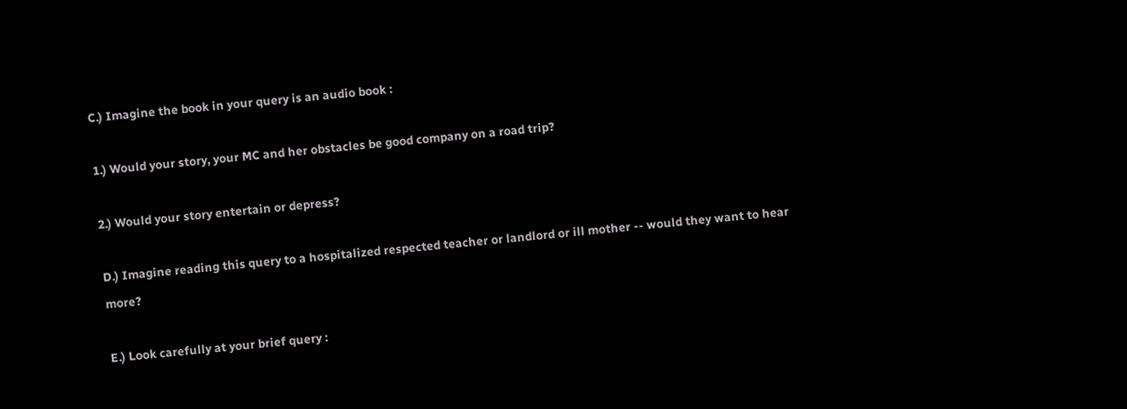C.) Imagine the book in your query is an audio book :

1.) Would your story, your MC and her obstacles be good company on a road trip?

2.) Would your story entertain or depress?

D.) Imagine reading this query to a hospitalized respected teacher or landlord or ill mother -- would they want to hear more?

E.) Look carefully at your brief query :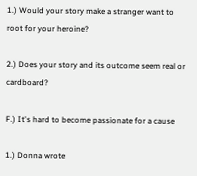1.) Would your story make a stranger want to root for your heroine?

2.) Does your story and its outcome seem real or cardboard?

F.) It's hard to become passionate for a cause

1.) Donna wrote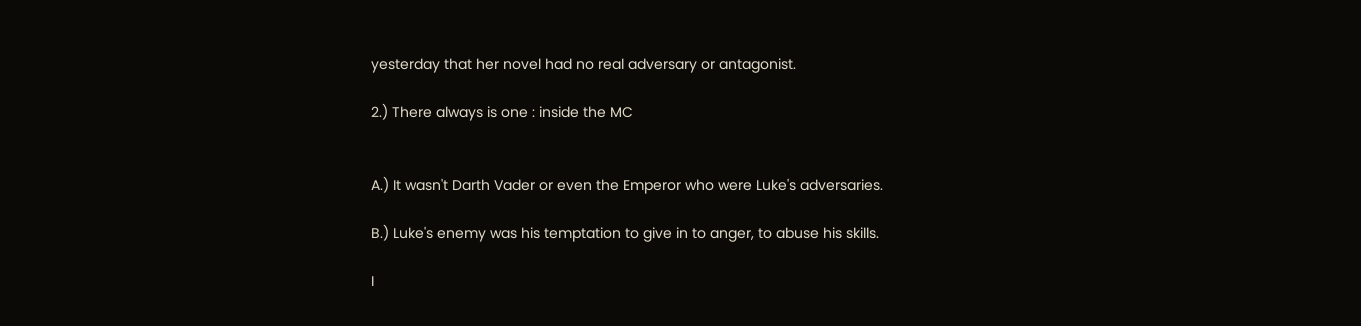yesterday that her novel had no real adversary or antagonist.

2.) There always is one : inside the MC


A.) It wasn't Darth Vader or even the Emperor who were Luke's adversaries.

B.) Luke's enemy was his temptation to give in to anger, to abuse his skills.

I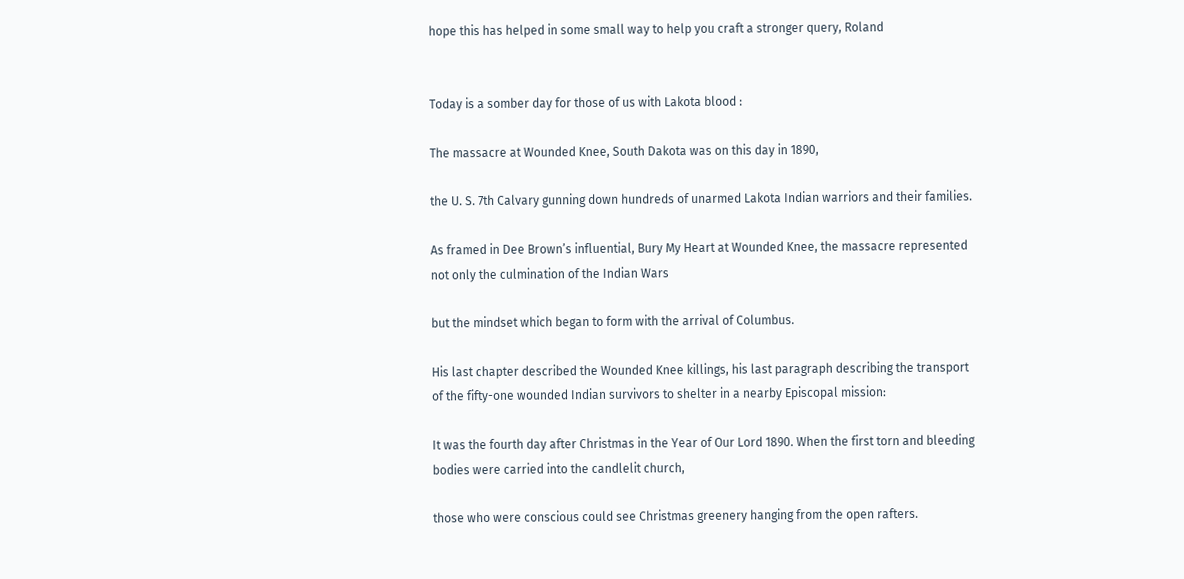hope this has helped in some small way to help you craft a stronger query, Roland


Today is a somber day for those of us with Lakota blood :

The massacre at Wounded Knee, South Dakota was on this day in 1890,

the U. S. 7th Calvary gunning down hundreds of unarmed Lakota Indian warriors and their families.

As framed in Dee Brown’s influential, Bury My Heart at Wounded Knee, the massacre represented not only the culmination of the Indian Wars

but the mindset which began to form with the arrival of Columbus.

His last chapter described the Wounded Knee killings, his last paragraph describing the transport of the fifty-one wounded Indian survivors to shelter in a nearby Episcopal mission:

It was the fourth day after Christmas in the Year of Our Lord 1890. When the first torn and bleeding bodies were carried into the candlelit church,

those who were conscious could see Christmas greenery hanging from the open rafters.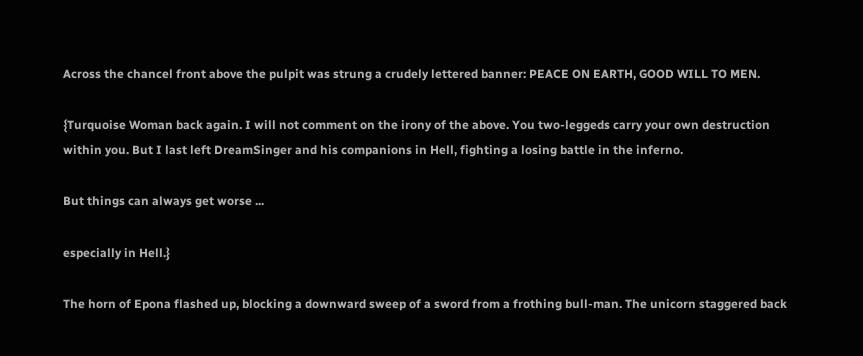Across the chancel front above the pulpit was strung a crudely lettered banner: PEACE ON EARTH, GOOD WILL TO MEN.

{Turquoise Woman back again. I will not comment on the irony of the above. You two-leggeds carry your own destruction within you. But I last left DreamSinger and his companions in Hell, fighting a losing battle in the inferno.

But things can always get worse ...

especially in Hell.}

The horn of Epona flashed up, blocking a downward sweep of a sword from a frothing bull-man. The unicorn staggered back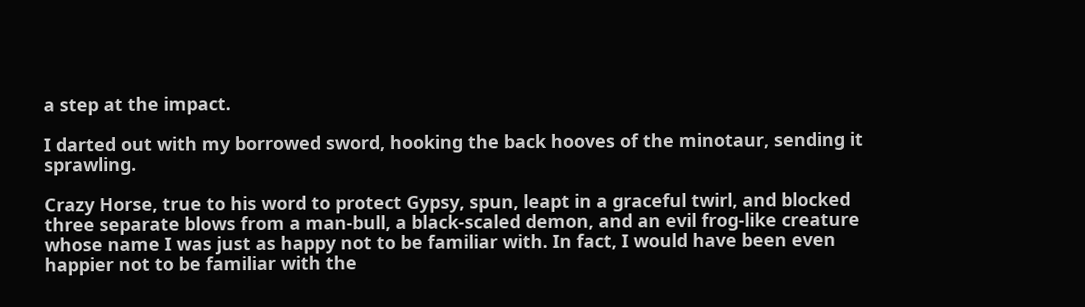a step at the impact.

I darted out with my borrowed sword, hooking the back hooves of the minotaur, sending it sprawling.

Crazy Horse, true to his word to protect Gypsy, spun, leapt in a graceful twirl, and blocked three separate blows from a man-bull, a black-scaled demon, and an evil frog-like creature whose name I was just as happy not to be familiar with. In fact, I would have been even happier not to be familiar with the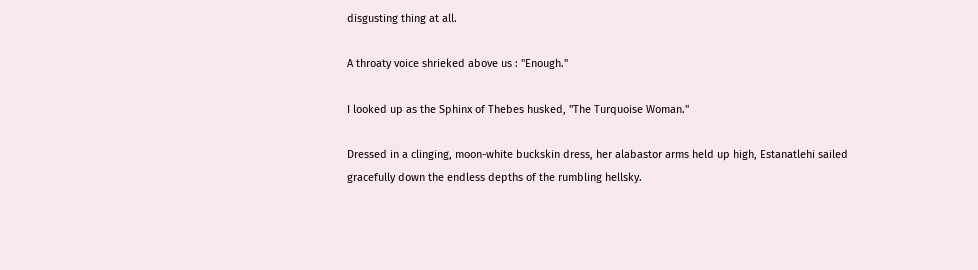disgusting thing at all.

A throaty voice shrieked above us : "Enough."

I looked up as the Sphinx of Thebes husked, "The Turquoise Woman."

Dressed in a clinging, moon-white buckskin dress, her alabastor arms held up high, Estanatlehi sailed gracefully down the endless depths of the rumbling hellsky.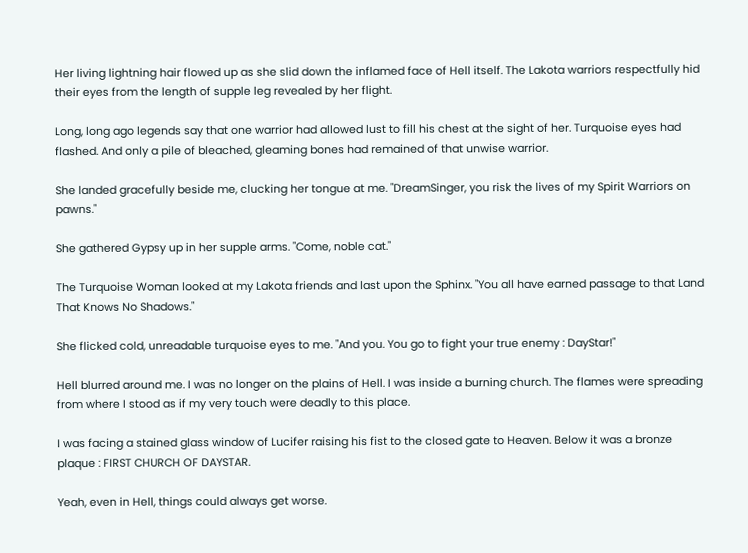Her living lightning hair flowed up as she slid down the inflamed face of Hell itself. The Lakota warriors respectfully hid their eyes from the length of supple leg revealed by her flight.

Long, long ago legends say that one warrior had allowed lust to fill his chest at the sight of her. Turquoise eyes had flashed. And only a pile of bleached, gleaming bones had remained of that unwise warrior.

She landed gracefully beside me, clucking her tongue at me. "DreamSinger, you risk the lives of my Spirit Warriors on pawns."

She gathered Gypsy up in her supple arms. "Come, noble cat."

The Turquoise Woman looked at my Lakota friends and last upon the Sphinx. "You all have earned passage to that Land That Knows No Shadows."

She flicked cold, unreadable turquoise eyes to me. "And you. You go to fight your true enemy : DayStar!"

Hell blurred around me. I was no longer on the plains of Hell. I was inside a burning church. The flames were spreading from where I stood as if my very touch were deadly to this place.

I was facing a stained glass window of Lucifer raising his fist to the closed gate to Heaven. Below it was a bronze plaque : FIRST CHURCH OF DAYSTAR.

Yeah, even in Hell, things could always get worse.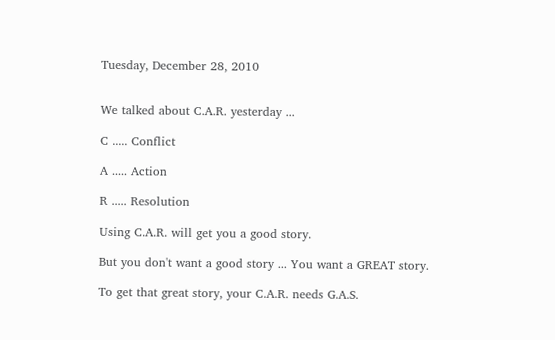Tuesday, December 28, 2010


We talked about C.A.R. yesterday ...

C ..... Conflict

A ..... Action

R ..... Resolution

Using C.A.R. will get you a good story.

But you don't want a good story ... You want a GREAT story.

To get that great story, your C.A.R. needs G.A.S.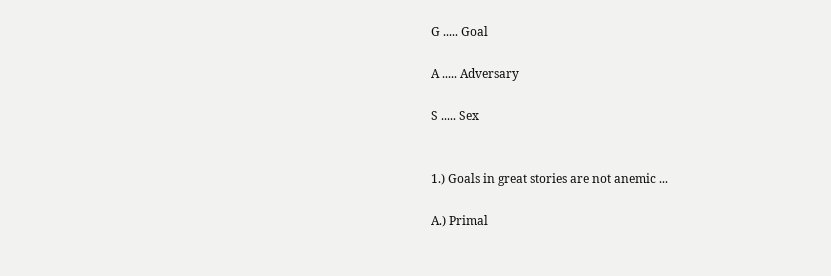G ..... Goal

A ..... Adversary

S ..... Sex


1.) Goals in great stories are not anemic ...

A.) Primal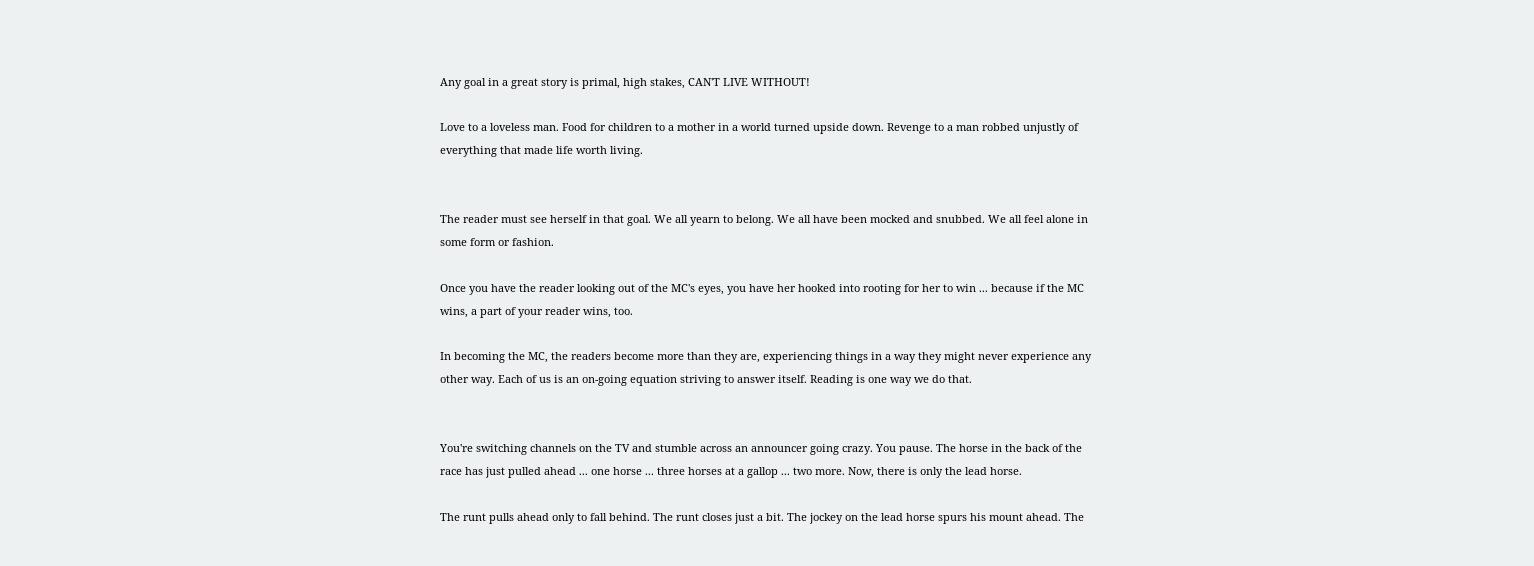Any goal in a great story is primal, high stakes, CAN'T LIVE WITHOUT!

Love to a loveless man. Food for children to a mother in a world turned upside down. Revenge to a man robbed unjustly of everything that made life worth living.


The reader must see herself in that goal. We all yearn to belong. We all have been mocked and snubbed. We all feel alone in some form or fashion.

Once you have the reader looking out of the MC's eyes, you have her hooked into rooting for her to win ... because if the MC wins, a part of your reader wins, too.

In becoming the MC, the readers become more than they are, experiencing things in a way they might never experience any other way. Each of us is an on-going equation striving to answer itself. Reading is one way we do that.


You're switching channels on the TV and stumble across an announcer going crazy. You pause. The horse in the back of the race has just pulled ahead ... one horse ... three horses at a gallop ... two more. Now, there is only the lead horse.

The runt pulls ahead only to fall behind. The runt closes just a bit. The jockey on the lead horse spurs his mount ahead. The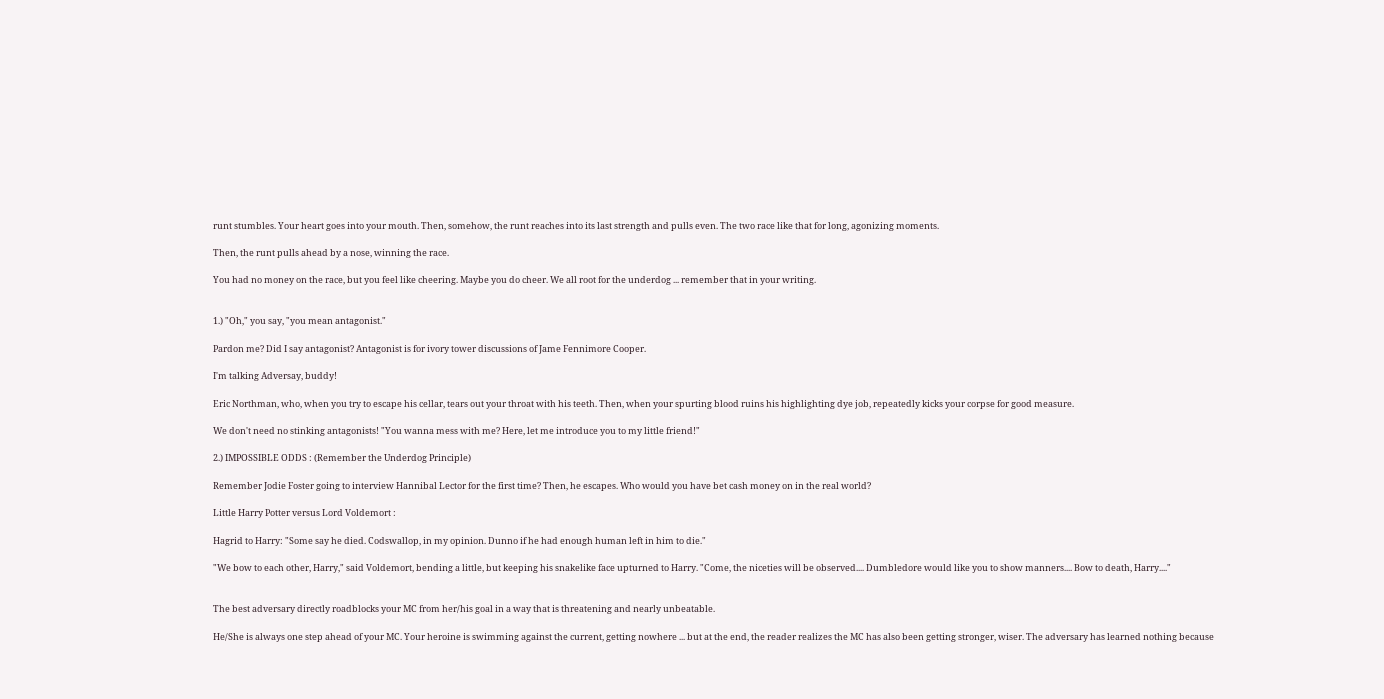runt stumbles. Your heart goes into your mouth. Then, somehow, the runt reaches into its last strength and pulls even. The two race like that for long, agonizing moments.

Then, the runt pulls ahead by a nose, winning the race.

You had no money on the race, but you feel like cheering. Maybe you do cheer. We all root for the underdog ... remember that in your writing.


1.) "Oh," you say, "you mean antagonist."

Pardon me? Did I say antagonist? Antagonist is for ivory tower discussions of Jame Fennimore Cooper.

I'm talking Adversay, buddy!

Eric Northman, who, when you try to escape his cellar, tears out your throat with his teeth. Then, when your spurting blood ruins his highlighting dye job, repeatedly kicks your corpse for good measure.

We don't need no stinking antagonists! "You wanna mess with me? Here, let me introduce you to my little friend!"

2.) IMPOSSIBLE ODDS : (Remember the Underdog Principle)

Remember Jodie Foster going to interview Hannibal Lector for the first time? Then, he escapes. Who would you have bet cash money on in the real world?

Little Harry Potter versus Lord Voldemort :

Hagrid to Harry: "Some say he died. Codswallop, in my opinion. Dunno if he had enough human left in him to die."

"We bow to each other, Harry," said Voldemort, bending a little, but keeping his snakelike face upturned to Harry. "Come, the niceties will be observed.... Dumbledore would like you to show manners.... Bow to death, Harry...."


The best adversary directly roadblocks your MC from her/his goal in a way that is threatening and nearly unbeatable.

He/She is always one step ahead of your MC. Your heroine is swimming against the current, getting nowhere ... but at the end, the reader realizes the MC has also been getting stronger, wiser. The adversary has learned nothing because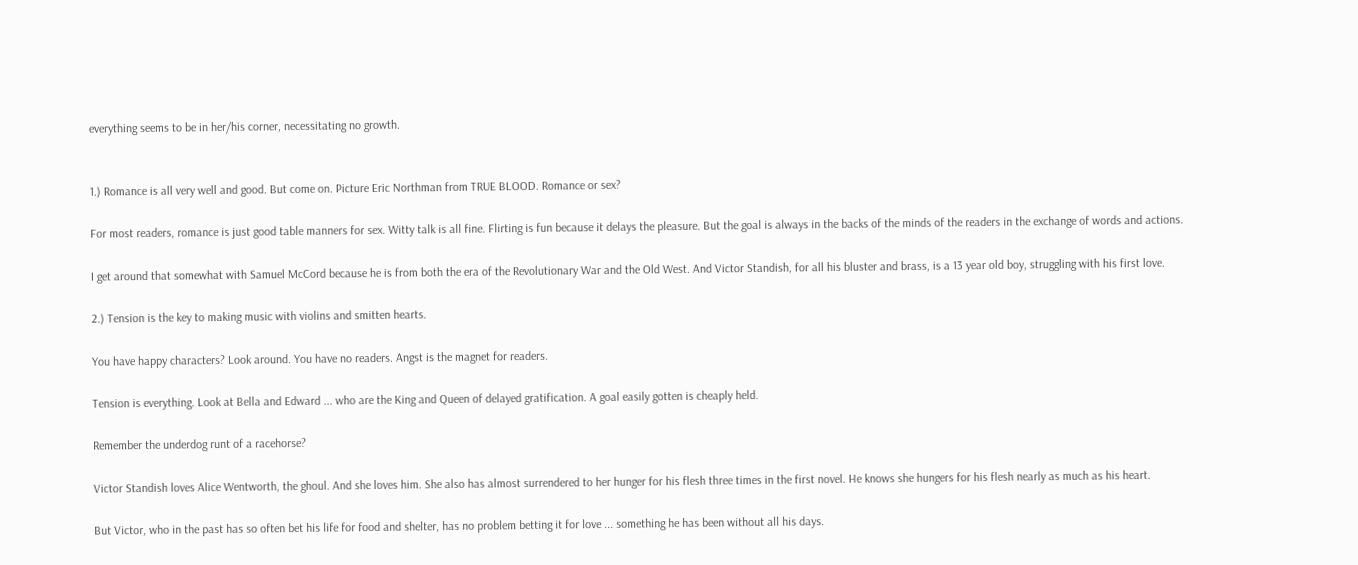everything seems to be in her/his corner, necessitating no growth.


1.) Romance is all very well and good. But come on. Picture Eric Northman from TRUE BLOOD. Romance or sex?

For most readers, romance is just good table manners for sex. Witty talk is all fine. Flirting is fun because it delays the pleasure. But the goal is always in the backs of the minds of the readers in the exchange of words and actions.

I get around that somewhat with Samuel McCord because he is from both the era of the Revolutionary War and the Old West. And Victor Standish, for all his bluster and brass, is a 13 year old boy, struggling with his first love.

2.) Tension is the key to making music with violins and smitten hearts.

You have happy characters? Look around. You have no readers. Angst is the magnet for readers.

Tension is everything. Look at Bella and Edward ... who are the King and Queen of delayed gratification. A goal easily gotten is cheaply held.

Remember the underdog runt of a racehorse?

Victor Standish loves Alice Wentworth, the ghoul. And she loves him. She also has almost surrendered to her hunger for his flesh three times in the first novel. He knows she hungers for his flesh nearly as much as his heart.

But Victor, who in the past has so often bet his life for food and shelter, has no problem betting it for love ... something he has been without all his days.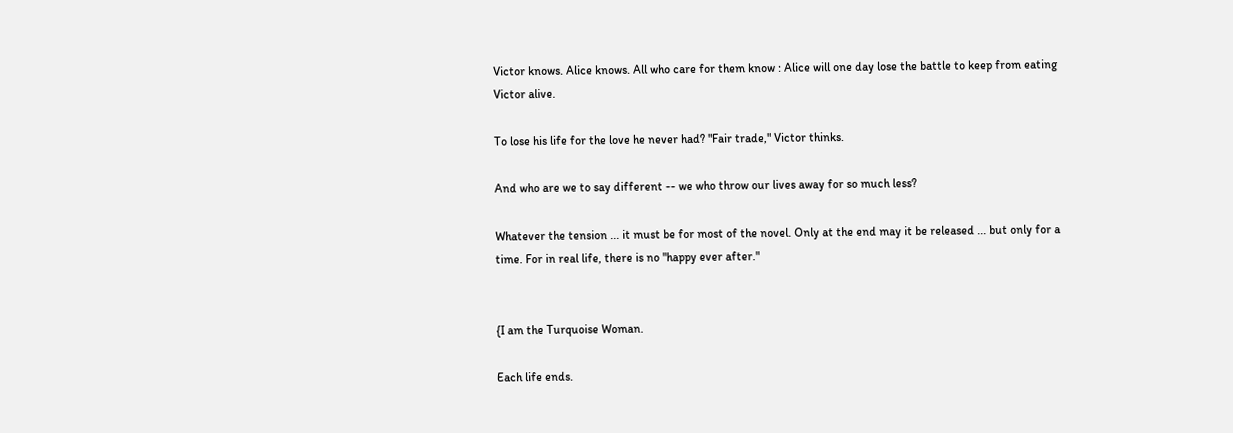Victor knows. Alice knows. All who care for them know : Alice will one day lose the battle to keep from eating Victor alive.

To lose his life for the love he never had? "Fair trade," Victor thinks.

And who are we to say different -- we who throw our lives away for so much less?

Whatever the tension ... it must be for most of the novel. Only at the end may it be released ... but only for a time. For in real life, there is no "happy ever after."


{I am the Turquoise Woman.

Each life ends.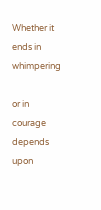Whether it ends in whimpering

or in courage depends upon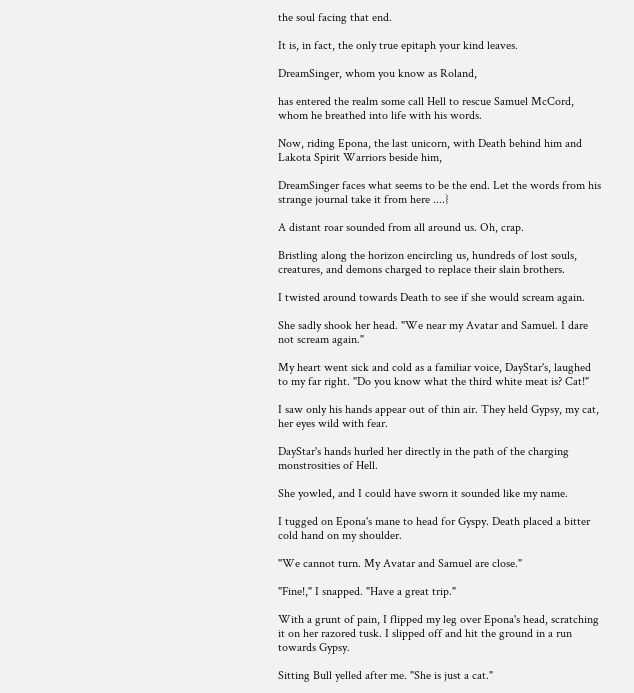the soul facing that end.

It is, in fact, the only true epitaph your kind leaves.

DreamSinger, whom you know as Roland,

has entered the realm some call Hell to rescue Samuel McCord, whom he breathed into life with his words.

Now, riding Epona, the last unicorn, with Death behind him and Lakota Spirit Warriors beside him,

DreamSinger faces what seems to be the end. Let the words from his strange journal take it from here ....}

A distant roar sounded from all around us. Oh, crap.

Bristling along the horizon encircling us, hundreds of lost souls, creatures, and demons charged to replace their slain brothers.

I twisted around towards Death to see if she would scream again.

She sadly shook her head. "We near my Avatar and Samuel. I dare not scream again."

My heart went sick and cold as a familiar voice, DayStar's, laughed to my far right. "Do you know what the third white meat is? Cat!"

I saw only his hands appear out of thin air. They held Gypsy, my cat, her eyes wild with fear.

DayStar's hands hurled her directly in the path of the charging monstrosities of Hell.

She yowled, and I could have sworn it sounded like my name.

I tugged on Epona's mane to head for Gyspy. Death placed a bitter cold hand on my shoulder.

"We cannot turn. My Avatar and Samuel are close."

"Fine!," I snapped. "Have a great trip."

With a grunt of pain, I flipped my leg over Epona's head, scratching it on her razored tusk. I slipped off and hit the ground in a run towards Gypsy.

Sitting Bull yelled after me. "She is just a cat."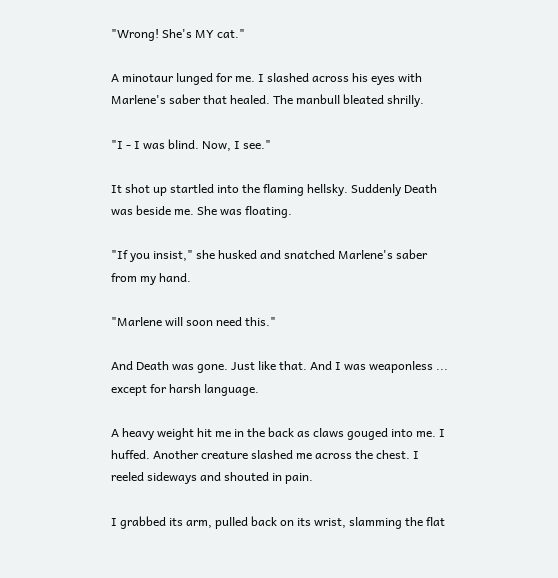"Wrong! She's MY cat."

A minotaur lunged for me. I slashed across his eyes with Marlene's saber that healed. The manbull bleated shrilly.

"I - I was blind. Now, I see."

It shot up startled into the flaming hellsky. Suddenly Death was beside me. She was floating.

"If you insist," she husked and snatched Marlene's saber from my hand.

"Marlene will soon need this."

And Death was gone. Just like that. And I was weaponless ... except for harsh language.

A heavy weight hit me in the back as claws gouged into me. I huffed. Another creature slashed me across the chest. I reeled sideways and shouted in pain.

I grabbed its arm, pulled back on its wrist, slamming the flat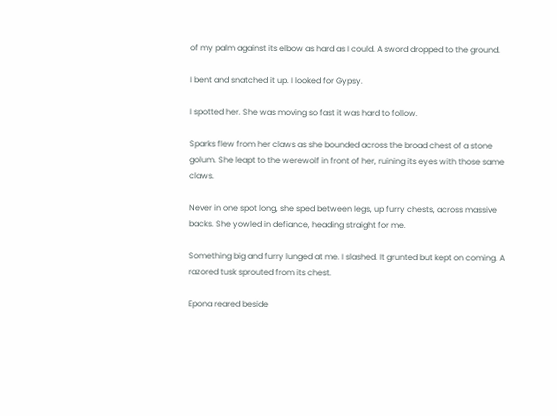of my palm against its elbow as hard as I could. A sword dropped to the ground.

I bent and snatched it up. I looked for Gypsy.

I spotted her. She was moving so fast it was hard to follow.

Sparks flew from her claws as she bounded across the broad chest of a stone golum. She leapt to the werewolf in front of her, ruining its eyes with those same claws.

Never in one spot long, she sped between legs, up furry chests, across massive backs. She yowled in defiance, heading straight for me.

Something big and furry lunged at me. I slashed. It grunted but kept on coming. A razored tusk sprouted from its chest.

Epona reared beside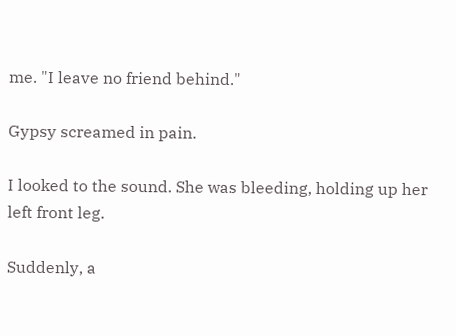me. "I leave no friend behind."

Gypsy screamed in pain.

I looked to the sound. She was bleeding, holding up her left front leg.

Suddenly, a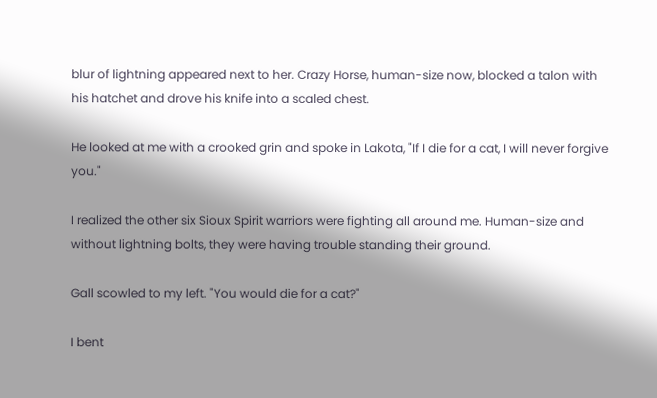blur of lightning appeared next to her. Crazy Horse, human-size now, blocked a talon with his hatchet and drove his knife into a scaled chest.

He looked at me with a crooked grin and spoke in Lakota, "If I die for a cat, I will never forgive you."

I realized the other six Sioux Spirit warriors were fighting all around me. Human-size and without lightning bolts, they were having trouble standing their ground.

Gall scowled to my left. "You would die for a cat?"

I bent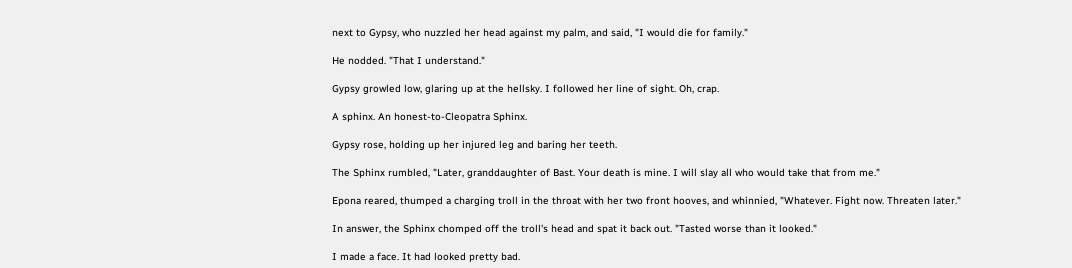next to Gypsy, who nuzzled her head against my palm, and said, "I would die for family."

He nodded. "That I understand."

Gypsy growled low, glaring up at the hellsky. I followed her line of sight. Oh, crap.

A sphinx. An honest-to-Cleopatra Sphinx.

Gypsy rose, holding up her injured leg and baring her teeth.

The Sphinx rumbled, "Later, granddaughter of Bast. Your death is mine. I will slay all who would take that from me."

Epona reared, thumped a charging troll in the throat with her two front hooves, and whinnied, "Whatever. Fight now. Threaten later."

In answer, the Sphinx chomped off the troll's head and spat it back out. "Tasted worse than it looked."

I made a face. It had looked pretty bad.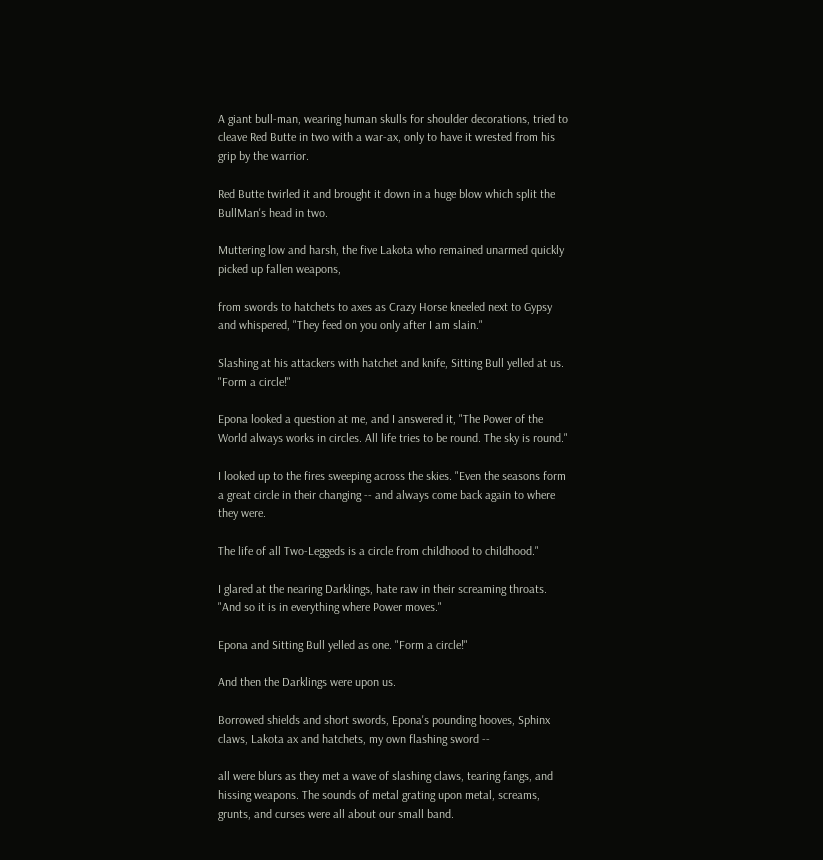A giant bull-man, wearing human skulls for shoulder decorations, tried to cleave Red Butte in two with a war-ax, only to have it wrested from his grip by the warrior.

Red Butte twirled it and brought it down in a huge blow which split the BullMan's head in two.

Muttering low and harsh, the five Lakota who remained unarmed quickly picked up fallen weapons,

from swords to hatchets to axes as Crazy Horse kneeled next to Gypsy and whispered, "They feed on you only after I am slain."

Slashing at his attackers with hatchet and knife, Sitting Bull yelled at us.
"Form a circle!"

Epona looked a question at me, and I answered it, "The Power of the World always works in circles. All life tries to be round. The sky is round."

I looked up to the fires sweeping across the skies. "Even the seasons form a great circle in their changing -- and always come back again to where they were.

The life of all Two-Leggeds is a circle from childhood to childhood."

I glared at the nearing Darklings, hate raw in their screaming throats. "And so it is in everything where Power moves."

Epona and Sitting Bull yelled as one. "Form a circle!"

And then the Darklings were upon us.

Borrowed shields and short swords, Epona's pounding hooves, Sphinx claws, Lakota ax and hatchets, my own flashing sword --

all were blurs as they met a wave of slashing claws, tearing fangs, and hissing weapons. The sounds of metal grating upon metal, screams, grunts, and curses were all about our small band.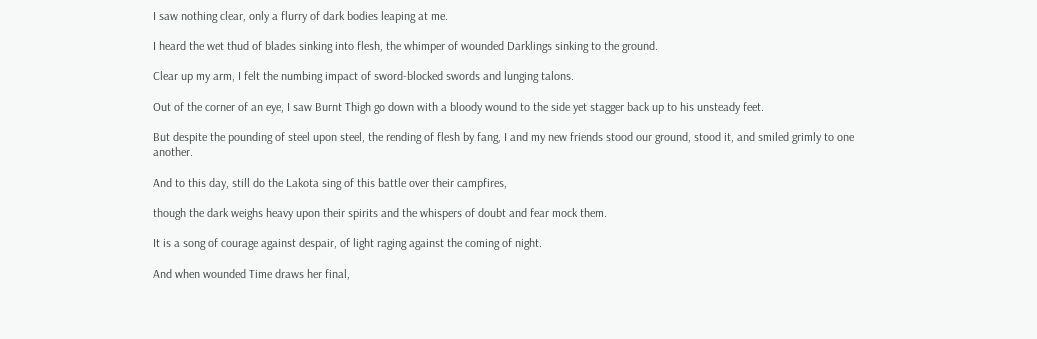I saw nothing clear, only a flurry of dark bodies leaping at me.

I heard the wet thud of blades sinking into flesh, the whimper of wounded Darklings sinking to the ground.

Clear up my arm, I felt the numbing impact of sword-blocked swords and lunging talons.

Out of the corner of an eye, I saw Burnt Thigh go down with a bloody wound to the side yet stagger back up to his unsteady feet.

But despite the pounding of steel upon steel, the rending of flesh by fang, I and my new friends stood our ground, stood it, and smiled grimly to one another.

And to this day, still do the Lakota sing of this battle over their campfires,

though the dark weighs heavy upon their spirits and the whispers of doubt and fear mock them.

It is a song of courage against despair, of light raging against the coming of night.

And when wounded Time draws her final,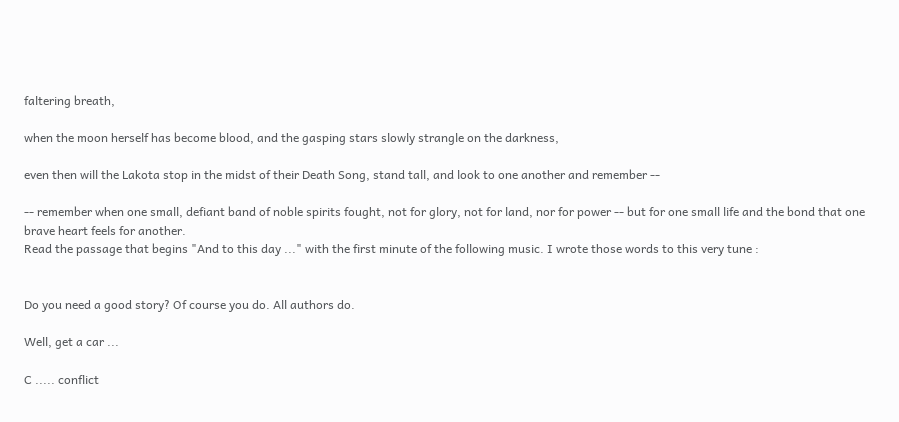faltering breath,

when the moon herself has become blood, and the gasping stars slowly strangle on the darkness,

even then will the Lakota stop in the midst of their Death Song, stand tall, and look to one another and remember --

-- remember when one small, defiant band of noble spirits fought, not for glory, not for land, nor for power -- but for one small life and the bond that one brave heart feels for another.
Read the passage that begins "And to this day ..." with the first minute of the following music. I wrote those words to this very tune :


Do you need a good story? Of course you do. All authors do.

Well, get a car ...

C ..... conflict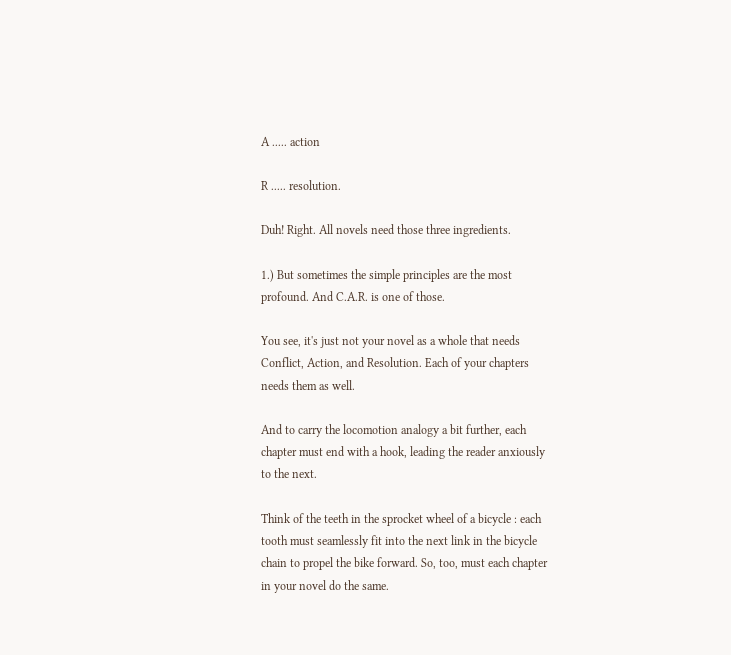A ..... action

R ..... resolution.

Duh! Right. All novels need those three ingredients.

1.) But sometimes the simple principles are the most profound. And C.A.R. is one of those.

You see, it's just not your novel as a whole that needs Conflict, Action, and Resolution. Each of your chapters needs them as well.

And to carry the locomotion analogy a bit further, each chapter must end with a hook, leading the reader anxiously to the next.

Think of the teeth in the sprocket wheel of a bicycle : each tooth must seamlessly fit into the next link in the bicycle chain to propel the bike forward. So, too, must each chapter in your novel do the same.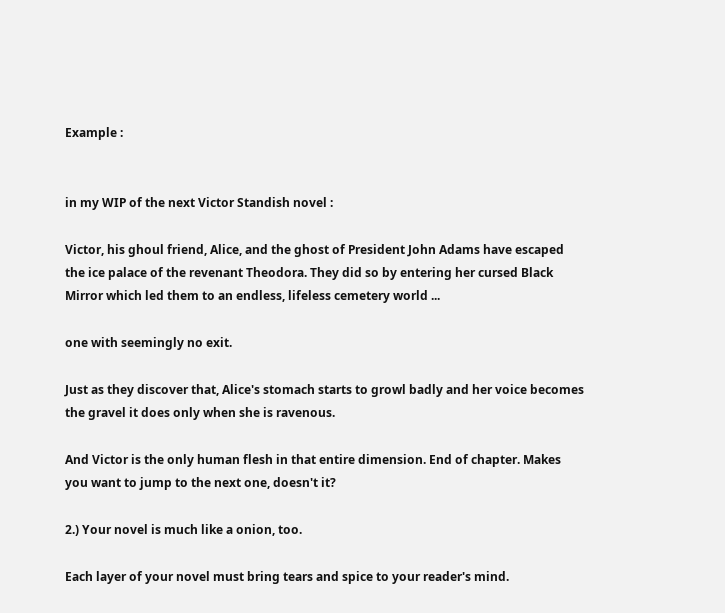Example :


in my WIP of the next Victor Standish novel :

Victor, his ghoul friend, Alice, and the ghost of President John Adams have escaped the ice palace of the revenant Theodora. They did so by entering her cursed Black Mirror which led them to an endless, lifeless cemetery world ...

one with seemingly no exit.

Just as they discover that, Alice's stomach starts to growl badly and her voice becomes the gravel it does only when she is ravenous.

And Victor is the only human flesh in that entire dimension. End of chapter. Makes you want to jump to the next one, doesn't it?

2.) Your novel is much like a onion, too.

Each layer of your novel must bring tears and spice to your reader's mind.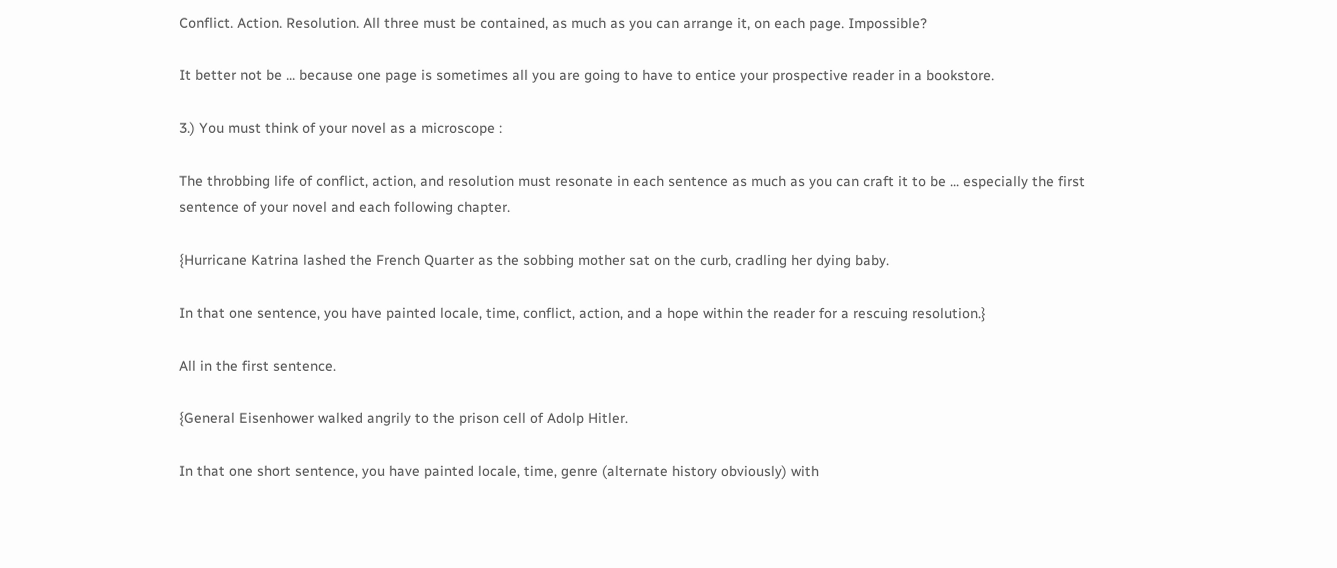Conflict. Action. Resolution. All three must be contained, as much as you can arrange it, on each page. Impossible?

It better not be ... because one page is sometimes all you are going to have to entice your prospective reader in a bookstore.

3.) You must think of your novel as a microscope :

The throbbing life of conflict, action, and resolution must resonate in each sentence as much as you can craft it to be ... especially the first sentence of your novel and each following chapter.

{Hurricane Katrina lashed the French Quarter as the sobbing mother sat on the curb, cradling her dying baby.

In that one sentence, you have painted locale, time, conflict, action, and a hope within the reader for a rescuing resolution.}

All in the first sentence.

{General Eisenhower walked angrily to the prison cell of Adolp Hitler.

In that one short sentence, you have painted locale, time, genre (alternate history obviously) with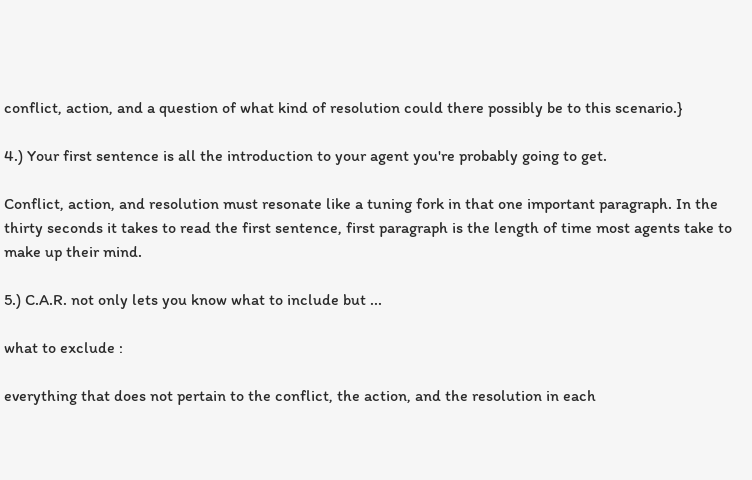conflict, action, and a question of what kind of resolution could there possibly be to this scenario.}

4.) Your first sentence is all the introduction to your agent you're probably going to get.

Conflict, action, and resolution must resonate like a tuning fork in that one important paragraph. In the thirty seconds it takes to read the first sentence, first paragraph is the length of time most agents take to make up their mind.

5.) C.A.R. not only lets you know what to include but ...

what to exclude :

everything that does not pertain to the conflict, the action, and the resolution in each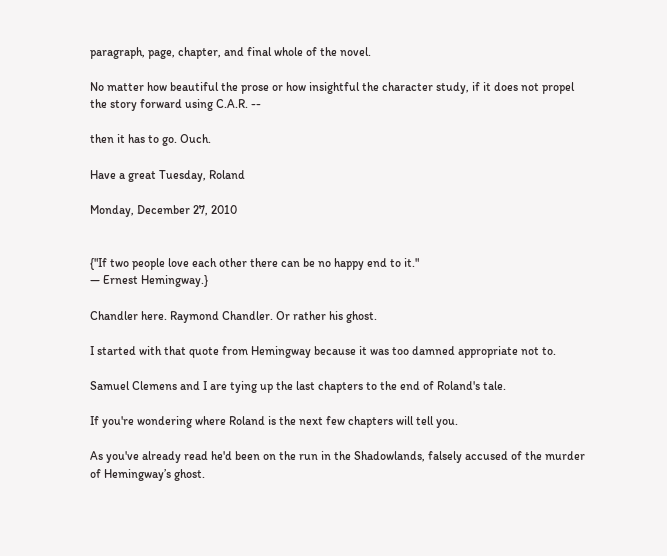paragraph, page, chapter, and final whole of the novel.

No matter how beautiful the prose or how insightful the character study, if it does not propel the story forward using C.A.R. --

then it has to go. Ouch.

Have a great Tuesday, Roland

Monday, December 27, 2010


{"If two people love each other there can be no happy end to it."
— Ernest Hemingway.}

Chandler here. Raymond Chandler. Or rather his ghost.

I started with that quote from Hemingway because it was too damned appropriate not to.

Samuel Clemens and I are tying up the last chapters to the end of Roland's tale.

If you're wondering where Roland is the next few chapters will tell you.

As you've already read he'd been on the run in the Shadowlands, falsely accused of the murder of Hemingway’s ghost.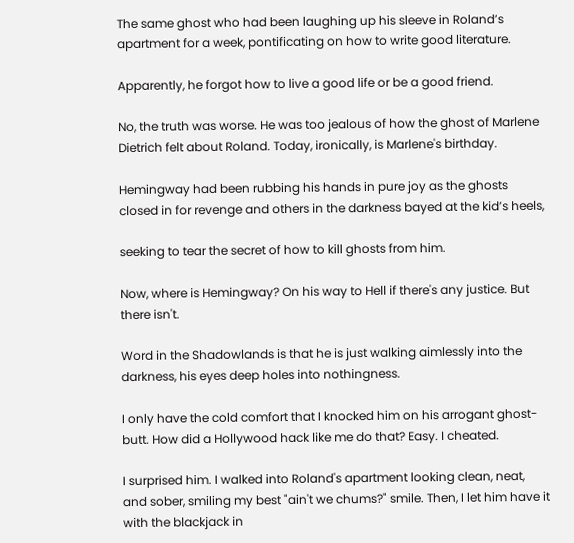The same ghost who had been laughing up his sleeve in Roland’s apartment for a week, pontificating on how to write good literature.

Apparently, he forgot how to live a good life or be a good friend.

No, the truth was worse. He was too jealous of how the ghost of Marlene Dietrich felt about Roland. Today, ironically, is Marlene's birthday.

Hemingway had been rubbing his hands in pure joy as the ghosts closed in for revenge and others in the darkness bayed at the kid’s heels,

seeking to tear the secret of how to kill ghosts from him.

Now, where is Hemingway? On his way to Hell if there's any justice. But there isn't.

Word in the Shadowlands is that he is just walking aimlessly into the darkness, his eyes deep holes into nothingness.

I only have the cold comfort that I knocked him on his arrogant ghost-butt. How did a Hollywood hack like me do that? Easy. I cheated.

I surprised him. I walked into Roland's apartment looking clean, neat, and sober, smiling my best "ain't we chums?" smile. Then, I let him have it with the blackjack in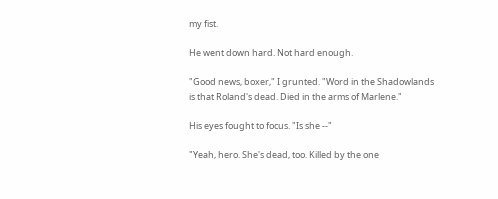my fist.

He went down hard. Not hard enough.

"Good news, boxer," I grunted. "Word in the Shadowlands is that Roland's dead. Died in the arms of Marlene."

His eyes fought to focus. "Is she --"

"Yeah, hero. She's dead, too. Killed by the one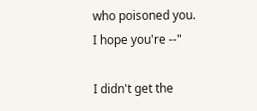who poisoned you. I hope you're --"

I didn't get the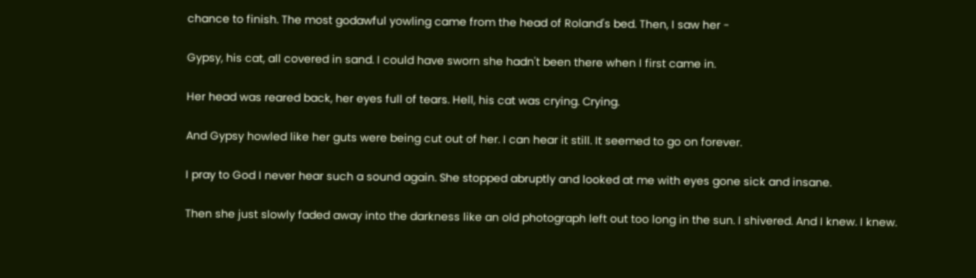chance to finish. The most godawful yowling came from the head of Roland's bed. Then, I saw her -

Gypsy, his cat, all covered in sand. I could have sworn she hadn't been there when I first came in.

Her head was reared back, her eyes full of tears. Hell, his cat was crying. Crying.

And Gypsy howled like her guts were being cut out of her. I can hear it still. It seemed to go on forever.

I pray to God I never hear such a sound again. She stopped abruptly and looked at me with eyes gone sick and insane.

Then she just slowly faded away into the darkness like an old photograph left out too long in the sun. I shivered. And I knew. I knew.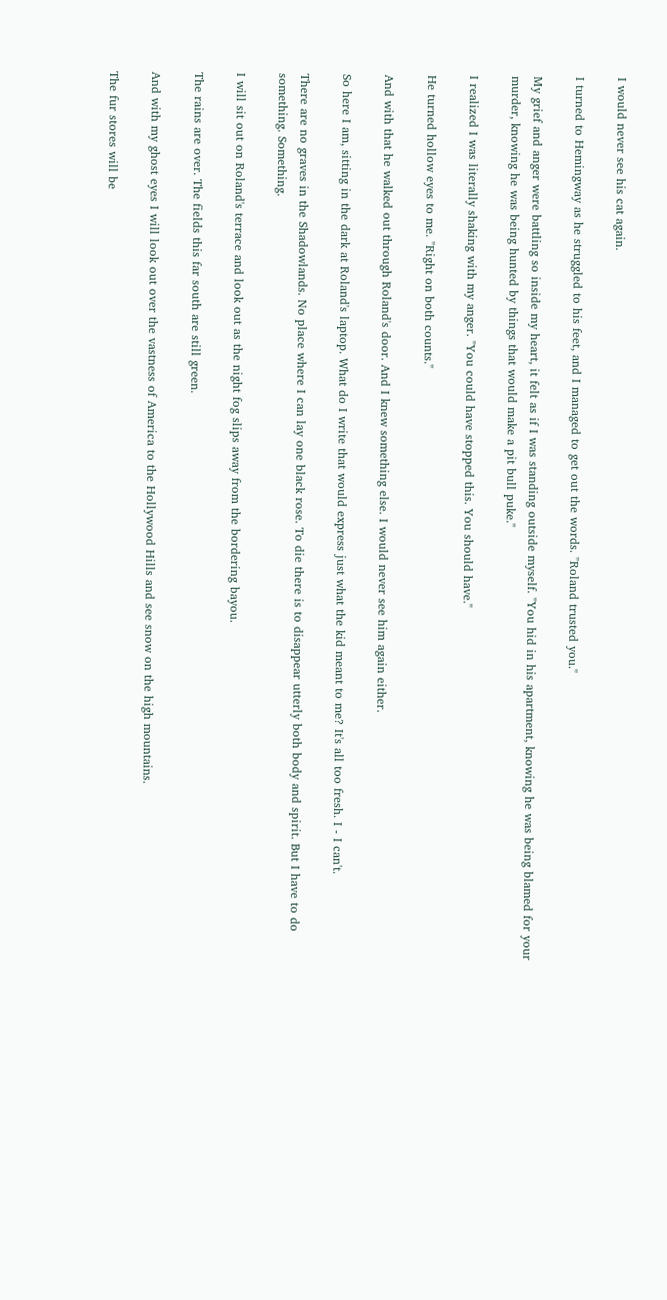I would never see his cat again.

I turned to Hemingway as he struggled to his feet, and I managed to get out the words. "Roland trusted you."

My grief and anger were battling so inside my heart, it felt as if I was standing outside myself. "You hid in his apartment, knowing he was being blamed for your murder, knowing he was being hunted by things that would make a pit bull puke."

I realized I was literally shaking with my anger. "You could have stopped this. You should have."

He turned hollow eyes to me. "Right on both counts."

And with that he walked out through Roland's door. And I knew something else. I would never see him again either.

So here I am, sitting in the dark at Roland's laptop. What do I write that would express just what the kid meant to me? It's all too fresh. I - I can't.

There are no graves in the Shadowlands. No place where I can lay one black rose. To die there is to disappear utterly both body and spirit. But I have to do something. Something.

I will sit out on Roland's terrace and look out as the night fog slips away from the bordering bayou.

The rains are over. The fields this far south are still green.

And with my ghost eyes I will look out over the vastness of America to the Hollywood Hills and see snow on the high mountains.

The fur stores will be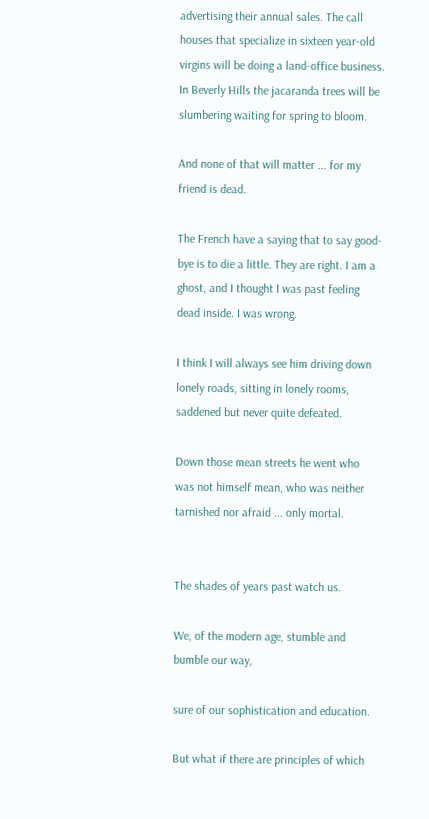advertising their annual sales. The call houses that specialize in sixteen year-old virgins will be doing a land-office business. In Beverly Hills the jacaranda trees will be slumbering waiting for spring to bloom.

And none of that will matter ... for my friend is dead.

The French have a saying that to say good-bye is to die a little. They are right. I am a ghost, and I thought I was past feeling dead inside. I was wrong.

I think I will always see him driving down lonely roads, sitting in lonely rooms, saddened but never quite defeated.

Down those mean streets he went who was not himself mean, who was neither tarnished nor afraid ... only mortal.


The shades of years past watch us.

We, of the modern age, stumble and bumble our way,

sure of our sophistication and education.

But what if there are principles of which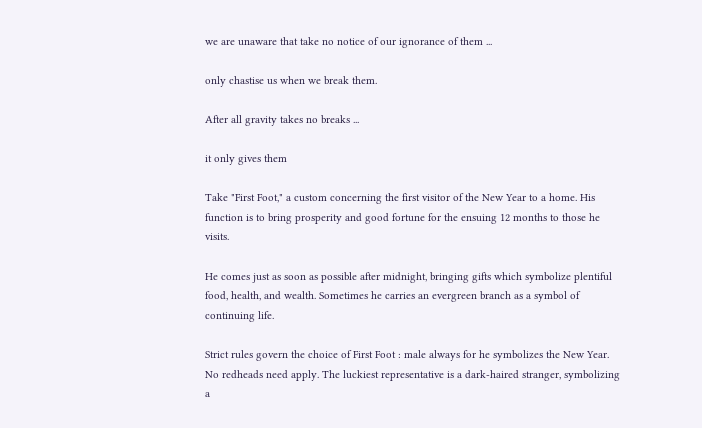we are unaware that take no notice of our ignorance of them ...

only chastise us when we break them.

After all gravity takes no breaks ...

it only gives them

Take "First Foot," a custom concerning the first visitor of the New Year to a home. His function is to bring prosperity and good fortune for the ensuing 12 months to those he visits.

He comes just as soon as possible after midnight, bringing gifts which symbolize plentiful food, health, and wealth. Sometimes he carries an evergreen branch as a symbol of continuing life.

Strict rules govern the choice of First Foot : male always for he symbolizes the New Year. No redheads need apply. The luckiest representative is a dark-haired stranger, symbolizing a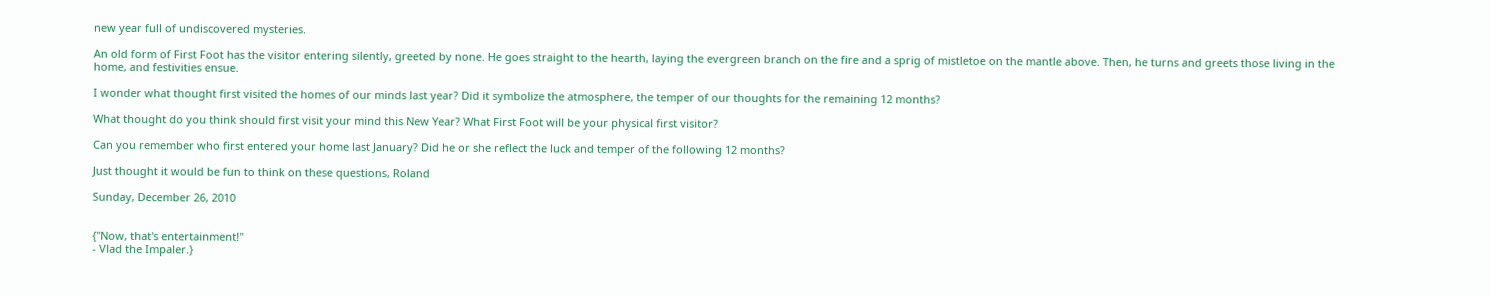new year full of undiscovered mysteries.

An old form of First Foot has the visitor entering silently, greeted by none. He goes straight to the hearth, laying the evergreen branch on the fire and a sprig of mistletoe on the mantle above. Then, he turns and greets those living in the home, and festivities ensue.

I wonder what thought first visited the homes of our minds last year? Did it symbolize the atmosphere, the temper of our thoughts for the remaining 12 months?

What thought do you think should first visit your mind this New Year? What First Foot will be your physical first visitor?

Can you remember who first entered your home last January? Did he or she reflect the luck and temper of the following 12 months?

Just thought it would be fun to think on these questions, Roland

Sunday, December 26, 2010


{"Now, that's entertainment!"
- Vlad the Impaler.}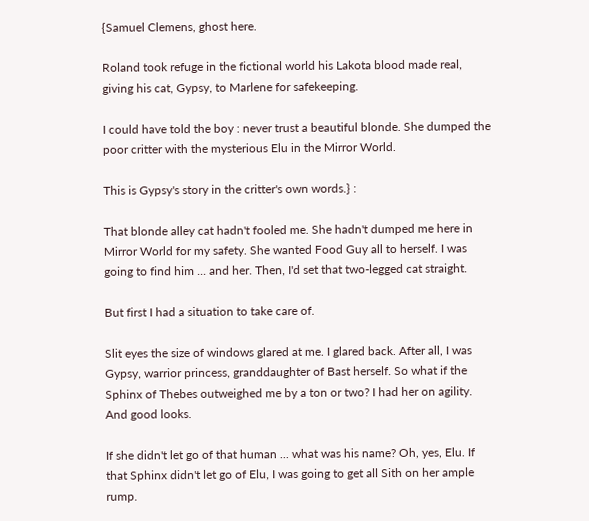{Samuel Clemens, ghost here.

Roland took refuge in the fictional world his Lakota blood made real, giving his cat, Gypsy, to Marlene for safekeeping.

I could have told the boy : never trust a beautiful blonde. She dumped the poor critter with the mysterious Elu in the Mirror World.

This is Gypsy's story in the critter's own words.} :

That blonde alley cat hadn't fooled me. She hadn't dumped me here in Mirror World for my safety. She wanted Food Guy all to herself. I was going to find him ... and her. Then, I'd set that two-legged cat straight.

But first I had a situation to take care of.

Slit eyes the size of windows glared at me. I glared back. After all, I was Gypsy, warrior princess, granddaughter of Bast herself. So what if the Sphinx of Thebes outweighed me by a ton or two? I had her on agility. And good looks.

If she didn't let go of that human ... what was his name? Oh, yes, Elu. If that Sphinx didn't let go of Elu, I was going to get all Sith on her ample rump.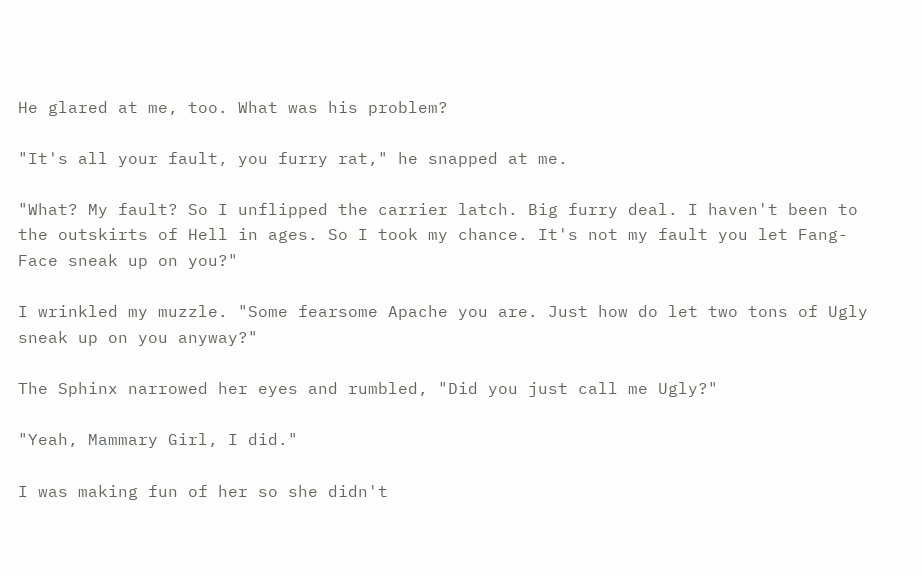He glared at me, too. What was his problem?

"It's all your fault, you furry rat," he snapped at me.

"What? My fault? So I unflipped the carrier latch. Big furry deal. I haven't been to the outskirts of Hell in ages. So I took my chance. It's not my fault you let Fang-Face sneak up on you?"

I wrinkled my muzzle. "Some fearsome Apache you are. Just how do let two tons of Ugly sneak up on you anyway?"

The Sphinx narrowed her eyes and rumbled, "Did you just call me Ugly?"

"Yeah, Mammary Girl, I did."

I was making fun of her so she didn't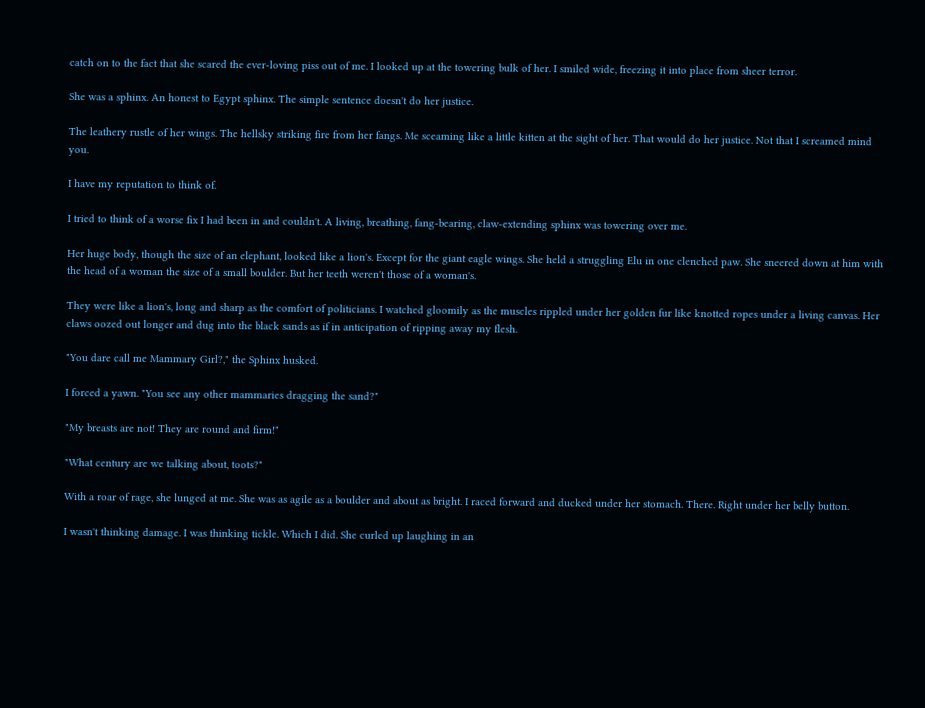catch on to the fact that she scared the ever-loving piss out of me. I looked up at the towering bulk of her. I smiled wide, freezing it into place from sheer terror.

She was a sphinx. An honest to Egypt sphinx. The simple sentence doesn't do her justice.

The leathery rustle of her wings. The hellsky striking fire from her fangs. Me sceaming like a little kitten at the sight of her. That would do her justice. Not that I screamed mind you.

I have my reputation to think of.

I tried to think of a worse fix I had been in and couldn't. A living, breathing, fang-bearing, claw-extending sphinx was towering over me.

Her huge body, though the size of an elephant, looked like a lion's. Except for the giant eagle wings. She held a struggling Elu in one clenched paw. She sneered down at him with the head of a woman the size of a small boulder. But her teeth weren't those of a woman's.

They were like a lion's, long and sharp as the comfort of politicians. I watched gloomily as the muscles rippled under her golden fur like knotted ropes under a living canvas. Her claws oozed out longer and dug into the black sands as if in anticipation of ripping away my flesh.

"You dare call me Mammary Girl?," the Sphinx husked.

I forced a yawn. "You see any other mammaries dragging the sand?"

"My breasts are not! They are round and firm!"

"What century are we talking about, toots?"

With a roar of rage, she lunged at me. She was as agile as a boulder and about as bright. I raced forward and ducked under her stomach. There. Right under her belly button.

I wasn't thinking damage. I was thinking tickle. Which I did. She curled up laughing in an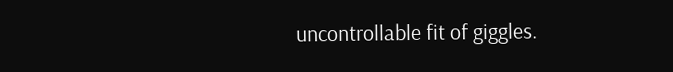uncontrollable fit of giggles.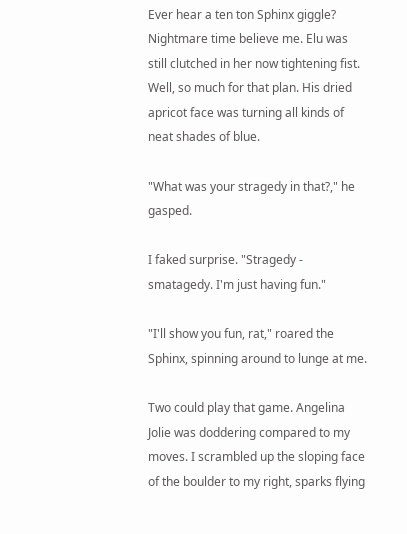Ever hear a ten ton Sphinx giggle? Nightmare time believe me. Elu was still clutched in her now tightening fist. Well, so much for that plan. His dried apricot face was turning all kinds of neat shades of blue.

"What was your stragedy in that?," he gasped.

I faked surprise. "Stragedy - smatagedy. I'm just having fun."

"I'll show you fun, rat," roared the Sphinx, spinning around to lunge at me.

Two could play that game. Angelina Jolie was doddering compared to my moves. I scrambled up the sloping face of the boulder to my right, sparks flying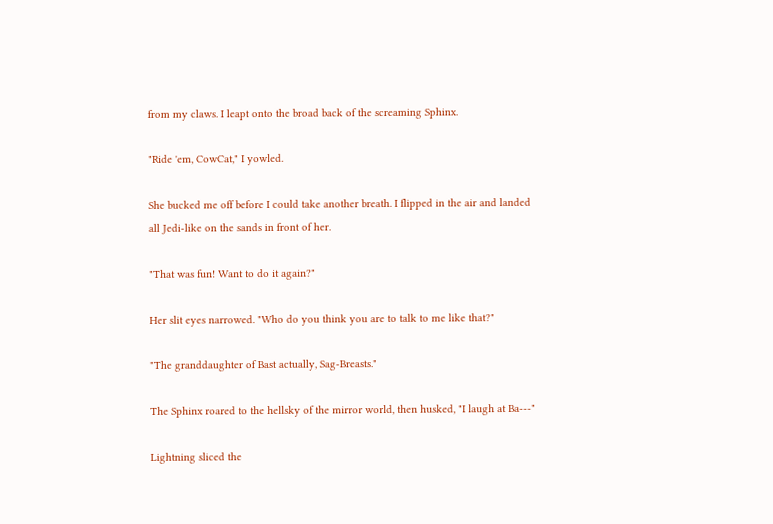from my claws. I leapt onto the broad back of the screaming Sphinx.

"Ride 'em, CowCat," I yowled.

She bucked me off before I could take another breath. I flipped in the air and landed all Jedi-like on the sands in front of her.

"That was fun! Want to do it again?"

Her slit eyes narrowed. "Who do you think you are to talk to me like that?"

"The granddaughter of Bast actually, Sag-Breasts."

The Sphinx roared to the hellsky of the mirror world, then husked, "I laugh at Ba---"

Lightning sliced the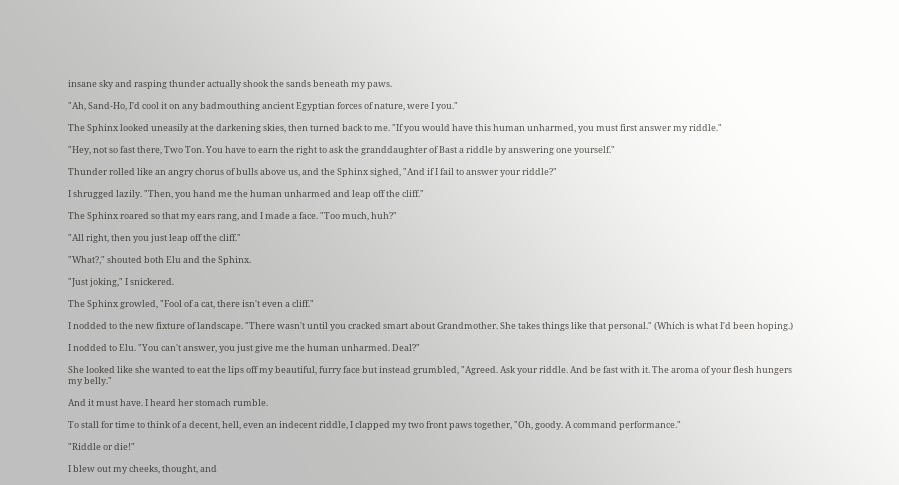insane sky and rasping thunder actually shook the sands beneath my paws.

"Ah, Sand-Ho, I'd cool it on any badmouthing ancient Egyptian forces of nature, were I you."

The Sphinx looked uneasily at the darkening skies, then turned back to me. "If you would have this human unharmed, you must first answer my riddle."

"Hey, not so fast there, Two Ton. You have to earn the right to ask the granddaughter of Bast a riddle by answering one yourself."

Thunder rolled like an angry chorus of bulls above us, and the Sphinx sighed, "And if I fail to answer your riddle?"

I shrugged lazily. "Then, you hand me the human unharmed and leap off the cliff."

The Sphinx roared so that my ears rang, and I made a face. "Too much, huh?"

"All right, then you just leap off the cliff."

"What?," shouted both Elu and the Sphinx.

"Just joking," I snickered.

The Sphinx growled, "Fool of a cat, there isn't even a cliff."

I nodded to the new fixture of landscape. "There wasn't until you cracked smart about Grandmother. She takes things like that personal." (Which is what I'd been hoping.)

I nodded to Elu. "You can't answer, you just give me the human unharmed. Deal?"

She looked like she wanted to eat the lips off my beautiful, furry face but instead grumbled, "Agreed. Ask your riddle. And be fast with it. The aroma of your flesh hungers my belly."

And it must have. I heard her stomach rumble.

To stall for time to think of a decent, hell, even an indecent riddle, I clapped my two front paws together, "Oh, goody. A command performance."

"Riddle or die!"

I blew out my cheeks, thought, and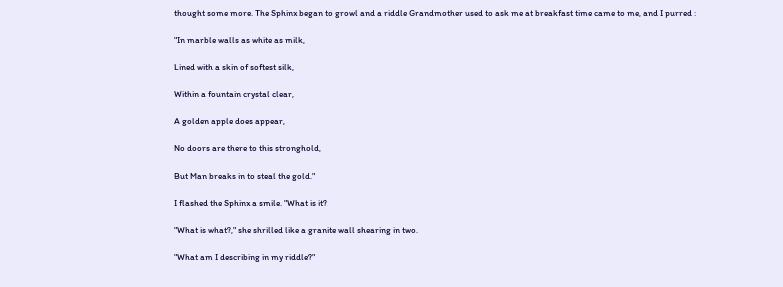thought some more. The Sphinx began to growl and a riddle Grandmother used to ask me at breakfast time came to me, and I purred :

"In marble walls as white as milk,

Lined with a skin of softest silk,

Within a fountain crystal clear,

A golden apple does appear,

No doors are there to this stronghold,

But Man breaks in to steal the gold."

I flashed the Sphinx a smile. "What is it?

"What is what?," she shrilled like a granite wall shearing in two.

"What am I describing in my riddle?"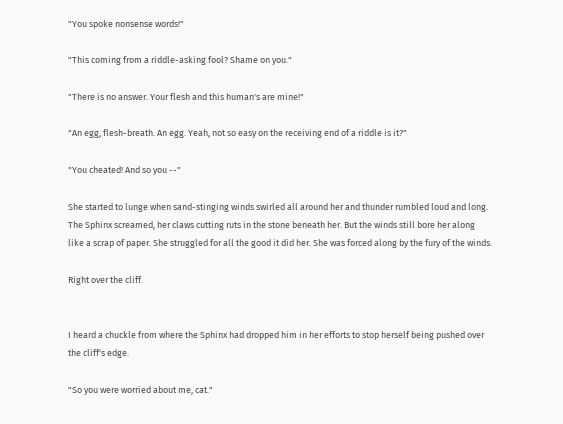"You spoke nonsense words!"

"This coming from a riddle-asking fool? Shame on you."

"There is no answer. Your flesh and this human's are mine!"

"An egg, flesh-breath. An egg. Yeah, not so easy on the receiving end of a riddle is it?"

"You cheated! And so you --"

She started to lunge when sand-stinging winds swirled all around her and thunder rumbled loud and long. The Sphinx screamed, her claws cutting ruts in the stone beneath her. But the winds still bore her along like a scrap of paper. She struggled for all the good it did her. She was forced along by the fury of the winds.

Right over the cliff.


I heard a chuckle from where the Sphinx had dropped him in her efforts to stop herself being pushed over the cliff's edge.

"So you were worried about me, cat."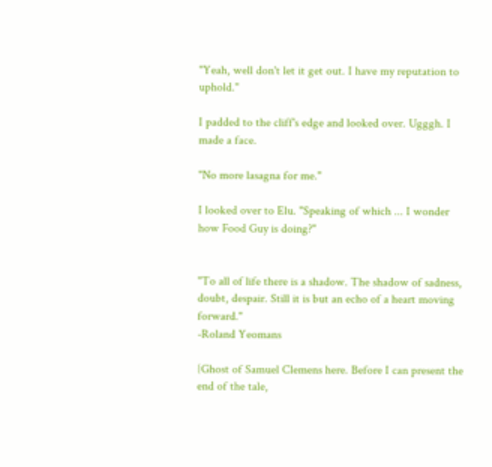"Yeah, well don't let it get out. I have my reputation to uphold."

I padded to the cliff's edge and looked over. Ugggh. I made a face.

"No more lasagna for me."

I looked over to Elu. "Speaking of which ... I wonder how Food Guy is doing?"


"To all of life there is a shadow. The shadow of sadness, doubt, despair. Still it is but an echo of a heart moving forward."
-Roland Yeomans

{Ghost of Samuel Clemens here. Before I can present the end of the tale,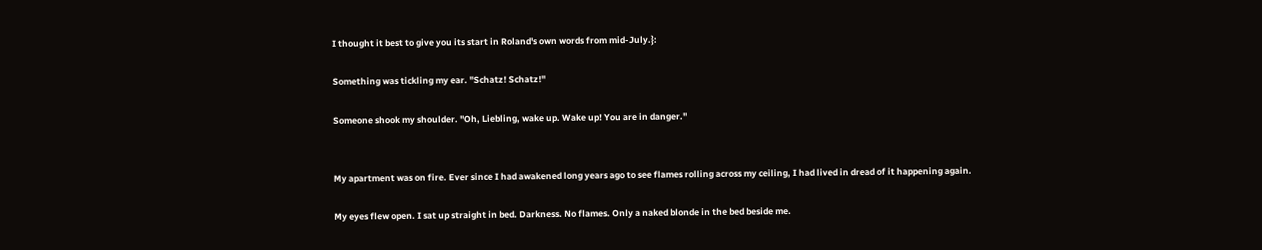I thought it best to give you its start in Roland's own words from mid-July.}:

Something was tickling my ear. "Schatz! Schatz!"

Someone shook my shoulder. "Oh, Liebling, wake up. Wake up! You are in danger."


My apartment was on fire. Ever since I had awakened long years ago to see flames rolling across my ceiling, I had lived in dread of it happening again.

My eyes flew open. I sat up straight in bed. Darkness. No flames. Only a naked blonde in the bed beside me.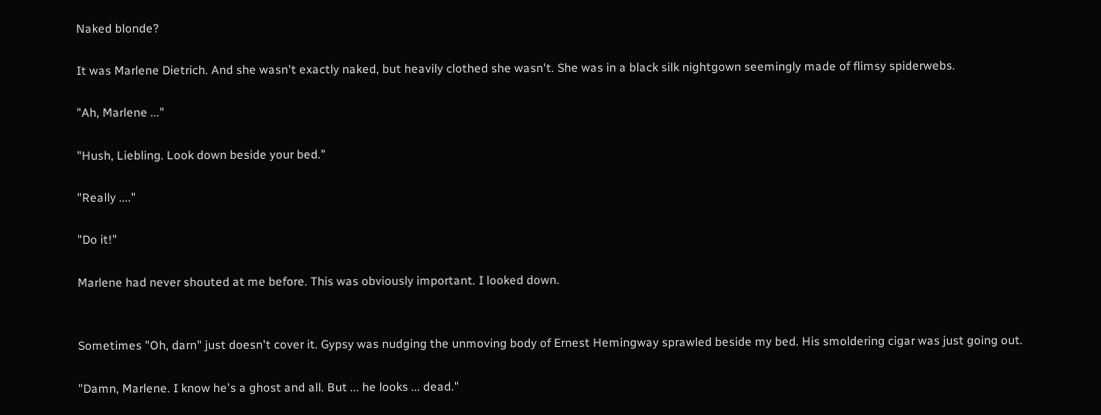Naked blonde?

It was Marlene Dietrich. And she wasn't exactly naked, but heavily clothed she wasn't. She was in a black silk nightgown seemingly made of flimsy spiderwebs.

"Ah, Marlene ..."

"Hush, Liebling. Look down beside your bed."

"Really ...."

"Do it!"

Marlene had never shouted at me before. This was obviously important. I looked down.


Sometimes "Oh, darn" just doesn't cover it. Gypsy was nudging the unmoving body of Ernest Hemingway sprawled beside my bed. His smoldering cigar was just going out.

"Damn, Marlene. I know he's a ghost and all. But ... he looks ... dead."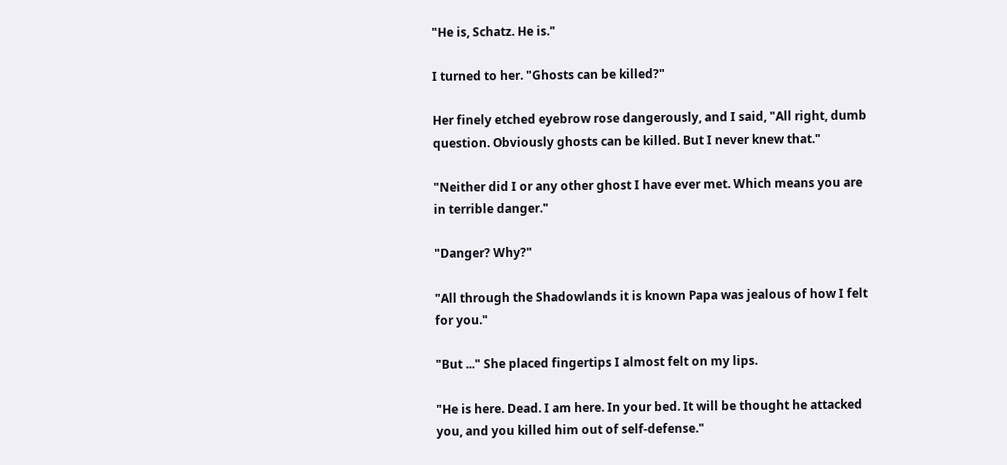"He is, Schatz. He is."

I turned to her. "Ghosts can be killed?"

Her finely etched eyebrow rose dangerously, and I said, "All right, dumb question. Obviously ghosts can be killed. But I never knew that."

"Neither did I or any other ghost I have ever met. Which means you are in terrible danger."

"Danger? Why?"

"All through the Shadowlands it is known Papa was jealous of how I felt for you."

"But ..." She placed fingertips I almost felt on my lips.

"He is here. Dead. I am here. In your bed. It will be thought he attacked you, and you killed him out of self-defense."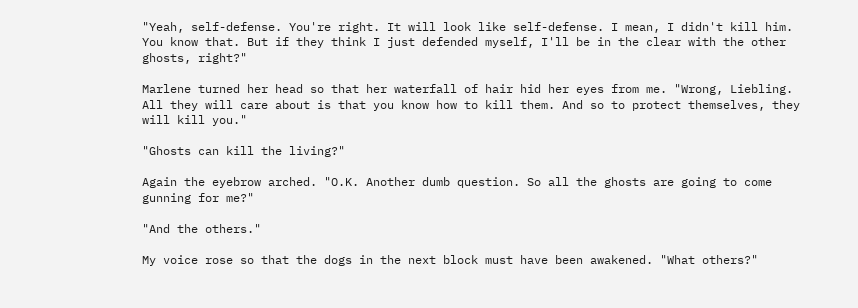"Yeah, self-defense. You're right. It will look like self-defense. I mean, I didn't kill him. You know that. But if they think I just defended myself, I'll be in the clear with the other ghosts, right?"

Marlene turned her head so that her waterfall of hair hid her eyes from me. "Wrong, Liebling. All they will care about is that you know how to kill them. And so to protect themselves, they will kill you."

"Ghosts can kill the living?"

Again the eyebrow arched. "O.K. Another dumb question. So all the ghosts are going to come gunning for me?"

"And the others."

My voice rose so that the dogs in the next block must have been awakened. "What others?"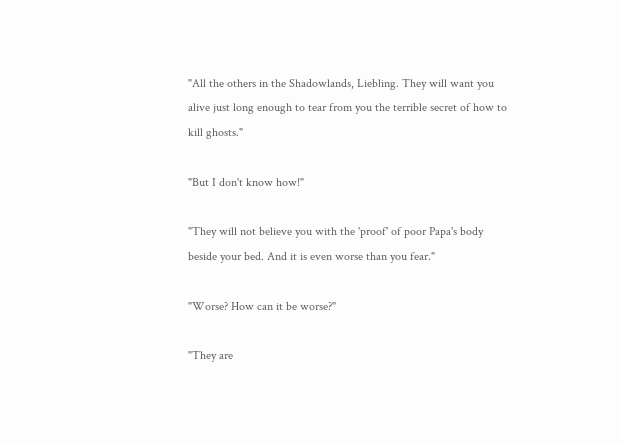"All the others in the Shadowlands, Liebling. They will want you alive just long enough to tear from you the terrible secret of how to kill ghosts."

"But I don't know how!"

"They will not believe you with the 'proof' of poor Papa's body beside your bed. And it is even worse than you fear."

"Worse? How can it be worse?"

"They are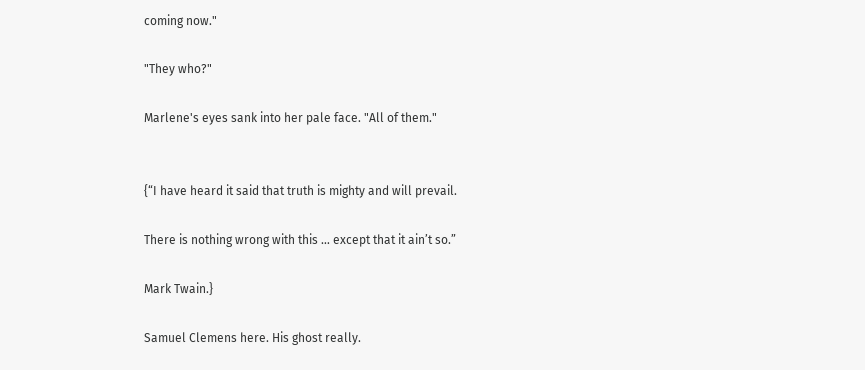coming now."

"They who?"

Marlene's eyes sank into her pale face. "All of them."


{“I have heard it said that truth is mighty and will prevail.

There is nothing wrong with this … except that it ain’t so.”

Mark Twain.}

Samuel Clemens here. His ghost really.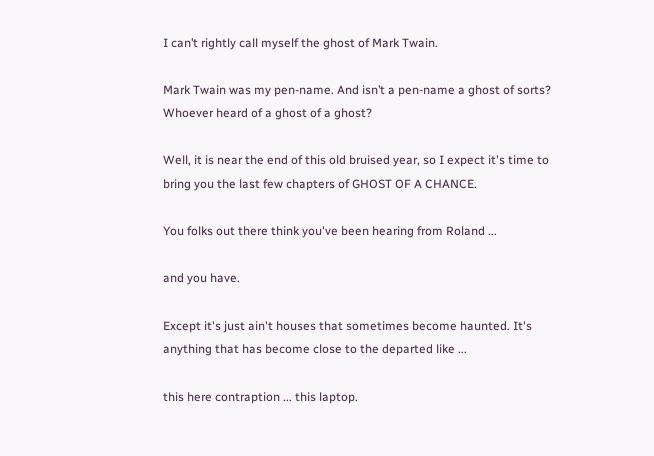I can’t rightly call myself the ghost of Mark Twain.

Mark Twain was my pen-name. And isn’t a pen-name a ghost of sorts? Whoever heard of a ghost of a ghost?

Well, it is near the end of this old bruised year, so I expect it's time to bring you the last few chapters of GHOST OF A CHANCE.

You folks out there think you've been hearing from Roland ...

and you have.

Except it's just ain't houses that sometimes become haunted. It's anything that has become close to the departed like ...

this here contraption ... this laptop.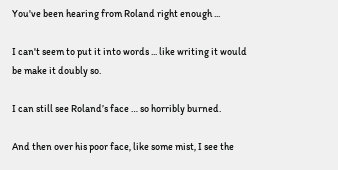You've been hearing from Roland right enough ...

I can't seem to put it into words ... like writing it would be make it doubly so.

I can still see Roland’s face … so horribly burned.

And then over his poor face, like some mist, I see the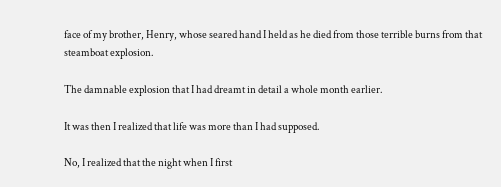face of my brother, Henry, whose seared hand I held as he died from those terrible burns from that steamboat explosion.

The damnable explosion that I had dreamt in detail a whole month earlier.

It was then I realized that life was more than I had supposed.

No, I realized that the night when I first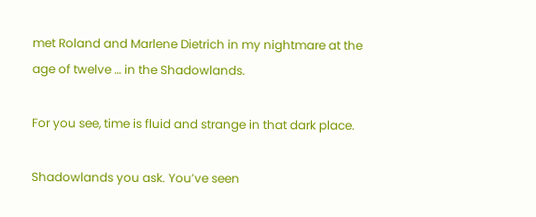met Roland and Marlene Dietrich in my nightmare at the age of twelve … in the Shadowlands.

For you see, time is fluid and strange in that dark place.

Shadowlands you ask. You’ve seen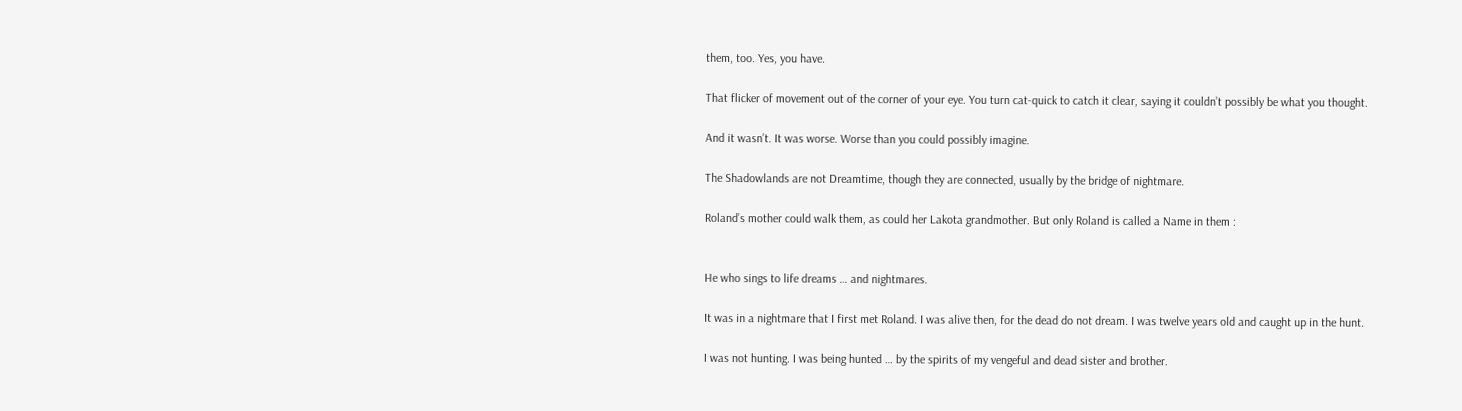them, too. Yes, you have.

That flicker of movement out of the corner of your eye. You turn cat-quick to catch it clear, saying it couldn’t possibly be what you thought.

And it wasn’t. It was worse. Worse than you could possibly imagine.

The Shadowlands are not Dreamtime, though they are connected, usually by the bridge of nightmare.

Roland’s mother could walk them, as could her Lakota grandmother. But only Roland is called a Name in them :


He who sings to life dreams … and nightmares.

It was in a nightmare that I first met Roland. I was alive then, for the dead do not dream. I was twelve years old and caught up in the hunt.

I was not hunting. I was being hunted … by the spirits of my vengeful and dead sister and brother.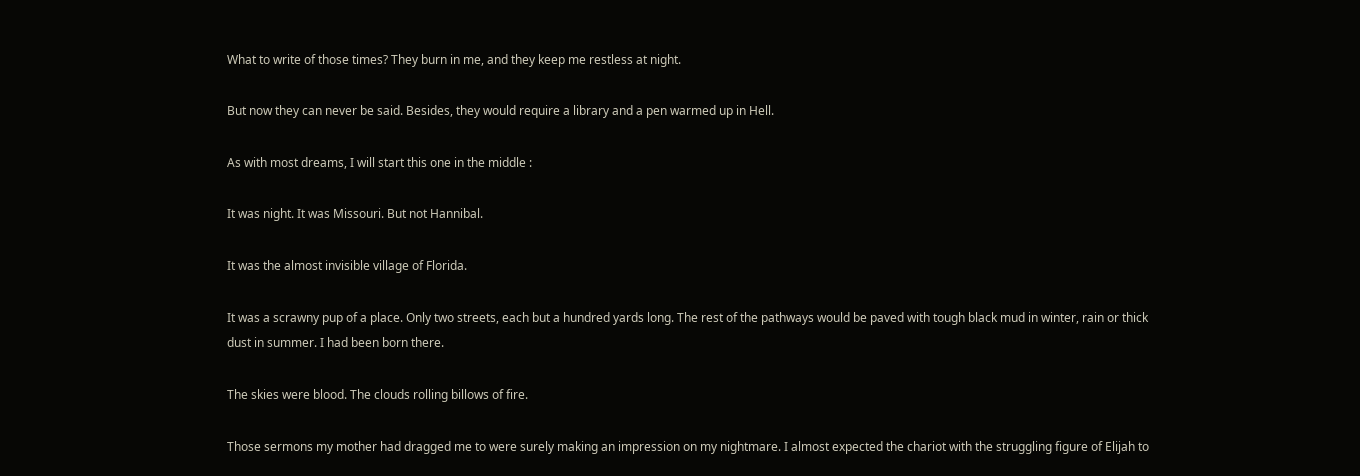What to write of those times? They burn in me, and they keep me restless at night.

But now they can never be said. Besides, they would require a library and a pen warmed up in Hell.

As with most dreams, I will start this one in the middle :

It was night. It was Missouri. But not Hannibal.

It was the almost invisible village of Florida.

It was a scrawny pup of a place. Only two streets, each but a hundred yards long. The rest of the pathways would be paved with tough black mud in winter, rain or thick dust in summer. I had been born there.

The skies were blood. The clouds rolling billows of fire.

Those sermons my mother had dragged me to were surely making an impression on my nightmare. I almost expected the chariot with the struggling figure of Elijah to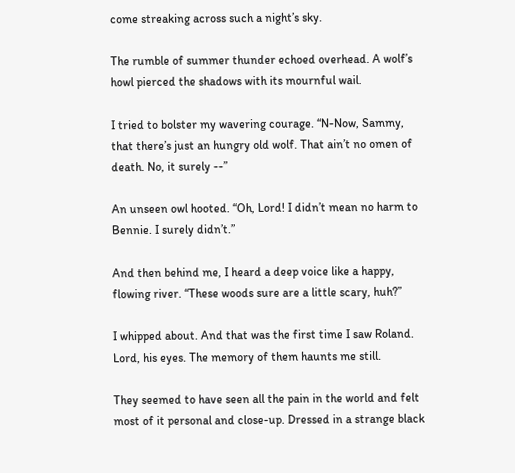come streaking across such a night’s sky.

The rumble of summer thunder echoed overhead. A wolf’s howl pierced the shadows with its mournful wail.

I tried to bolster my wavering courage. “N-Now, Sammy, that there’s just an hungry old wolf. That ain’t no omen of death. No, it surely --”

An unseen owl hooted. “Oh, Lord! I didn’t mean no harm to Bennie. I surely didn’t.”

And then behind me, I heard a deep voice like a happy, flowing river. “These woods sure are a little scary, huh?”

I whipped about. And that was the first time I saw Roland. Lord, his eyes. The memory of them haunts me still.

They seemed to have seen all the pain in the world and felt most of it personal and close-up. Dressed in a strange black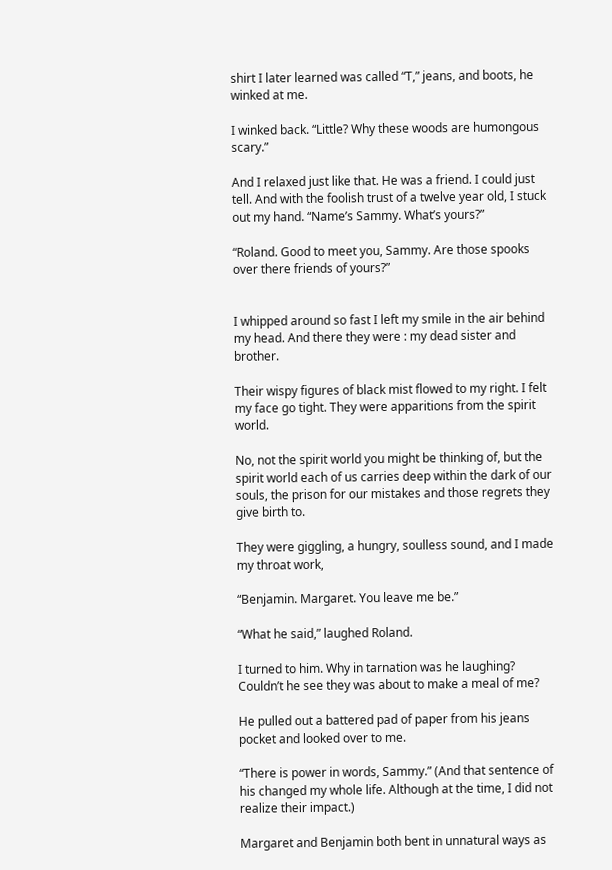shirt I later learned was called “T,” jeans, and boots, he winked at me.

I winked back. “Little? Why these woods are humongous scary.”

And I relaxed just like that. He was a friend. I could just tell. And with the foolish trust of a twelve year old, I stuck out my hand. “Name’s Sammy. What’s yours?”

“Roland. Good to meet you, Sammy. Are those spooks over there friends of yours?”


I whipped around so fast I left my smile in the air behind my head. And there they were : my dead sister and brother.

Their wispy figures of black mist flowed to my right. I felt my face go tight. They were apparitions from the spirit world.

No, not the spirit world you might be thinking of, but the spirit world each of us carries deep within the dark of our souls, the prison for our mistakes and those regrets they give birth to.

They were giggling, a hungry, soulless sound, and I made my throat work,

“Benjamin. Margaret. You leave me be.”

“What he said,” laughed Roland.

I turned to him. Why in tarnation was he laughing? Couldn’t he see they was about to make a meal of me?

He pulled out a battered pad of paper from his jeans pocket and looked over to me.

“There is power in words, Sammy.” (And that sentence of his changed my whole life. Although at the time, I did not realize their impact.)

Margaret and Benjamin both bent in unnatural ways as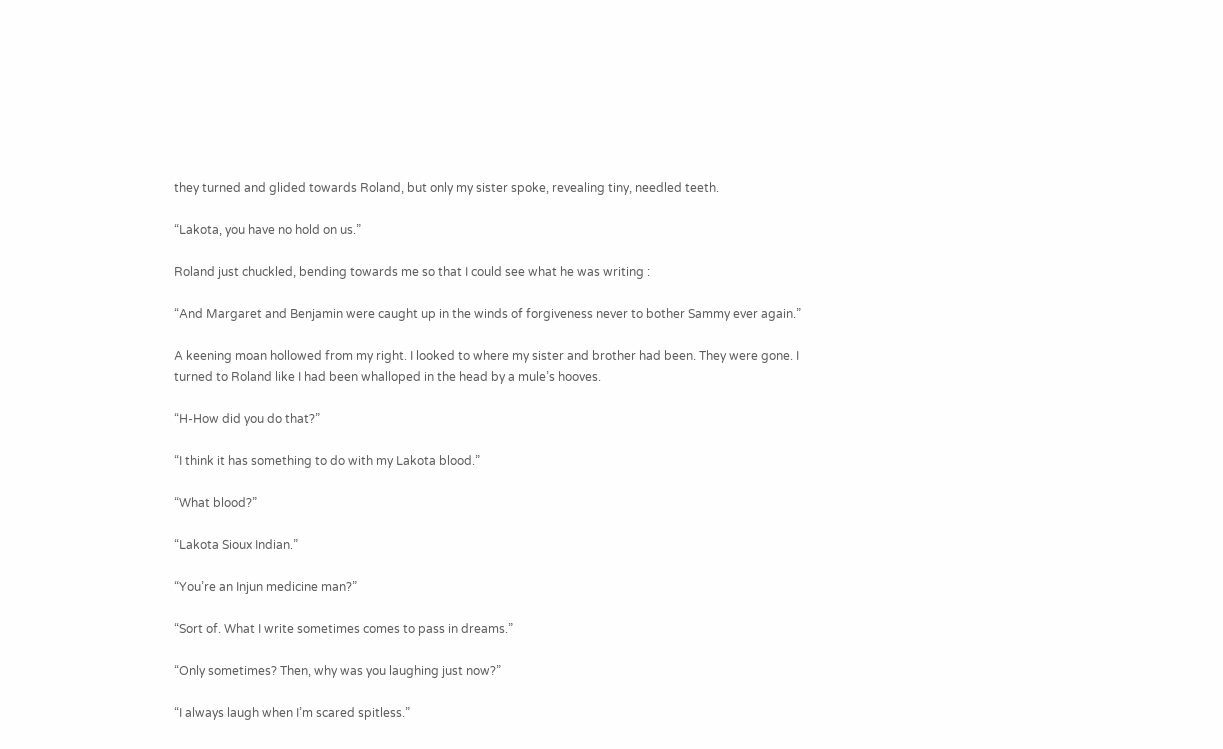they turned and glided towards Roland, but only my sister spoke, revealing tiny, needled teeth.

“Lakota, you have no hold on us.”

Roland just chuckled, bending towards me so that I could see what he was writing :

“And Margaret and Benjamin were caught up in the winds of forgiveness never to bother Sammy ever again.”

A keening moan hollowed from my right. I looked to where my sister and brother had been. They were gone. I turned to Roland like I had been whalloped in the head by a mule’s hooves.

“H-How did you do that?”

“I think it has something to do with my Lakota blood.”

“What blood?”

“Lakota Sioux Indian.”

“You’re an Injun medicine man?”

“Sort of. What I write sometimes comes to pass in dreams.”

“Only sometimes? Then, why was you laughing just now?”

“I always laugh when I’m scared spitless.”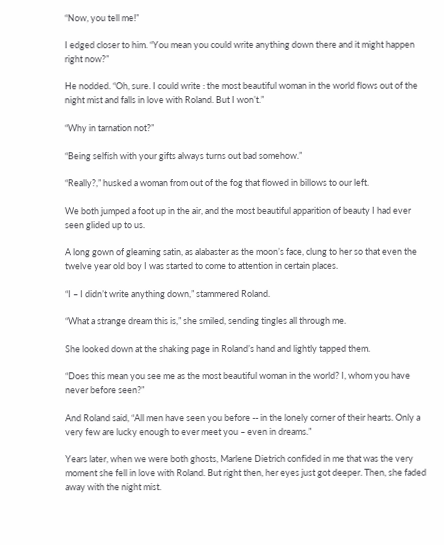“Now, you tell me!”

I edged closer to him. “You mean you could write anything down there and it might happen right now?”

He nodded. “Oh, sure. I could write : the most beautiful woman in the world flows out of the night mist and falls in love with Roland. But I won’t.”

“Why in tarnation not?”

“Being selfish with your gifts always turns out bad somehow.”

“Really?,” husked a woman from out of the fog that flowed in billows to our left.

We both jumped a foot up in the air, and the most beautiful apparition of beauty I had ever seen glided up to us.

A long gown of gleaming satin, as alabaster as the moon’s face, clung to her so that even the twelve year old boy I was started to come to attention in certain places.

“I – I didn’t write anything down,” stammered Roland.

“What a strange dream this is,” she smiled, sending tingles all through me.

She looked down at the shaking page in Roland’s hand and lightly tapped them.

“Does this mean you see me as the most beautiful woman in the world? I, whom you have never before seen?”

And Roland said, “All men have seen you before -- in the lonely corner of their hearts. Only a very few are lucky enough to ever meet you – even in dreams.”

Years later, when we were both ghosts, Marlene Dietrich confided in me that was the very moment she fell in love with Roland. But right then, her eyes just got deeper. Then, she faded away with the night mist.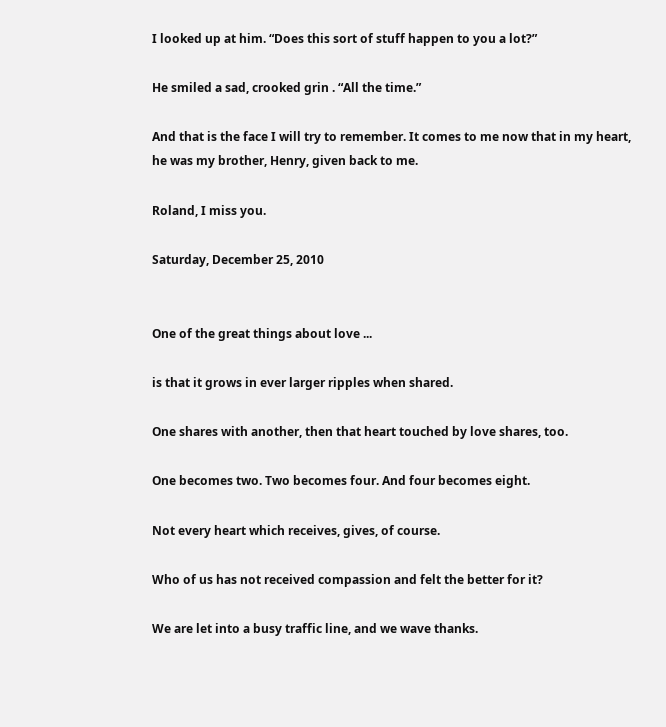I looked up at him. “Does this sort of stuff happen to you a lot?”

He smiled a sad, crooked grin . “All the time.”

And that is the face I will try to remember. It comes to me now that in my heart, he was my brother, Henry, given back to me.

Roland, I miss you.

Saturday, December 25, 2010


One of the great things about love ...

is that it grows in ever larger ripples when shared.

One shares with another, then that heart touched by love shares, too.

One becomes two. Two becomes four. And four becomes eight.

Not every heart which receives, gives, of course.

Who of us has not received compassion and felt the better for it?

We are let into a busy traffic line, and we wave thanks.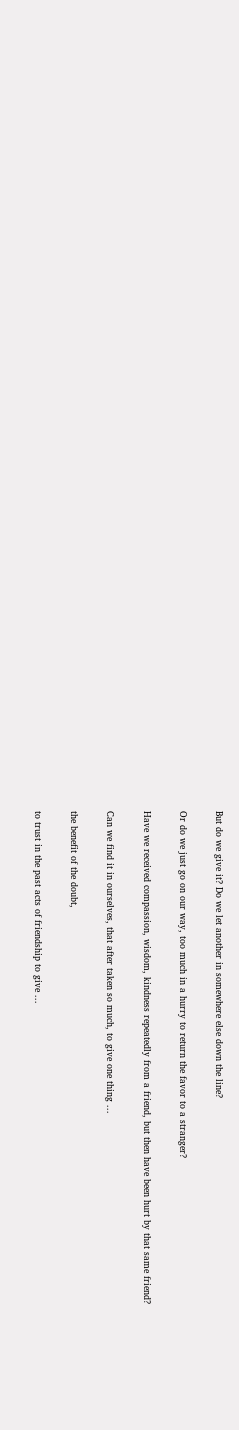But do we give it? Do we let another in somewhere else down the line?

Or do we just go on our way, too much in a hurry to return the favor to a stranger?

Have we received compassion, wisdom, kindness repeatedly from a friend, but then have been hurt by that same friend?

Can we find it in ourselves, that after taken so much, to give one thing ...

the benefit of the doubt,

to trust in the past acts of friendship to give ...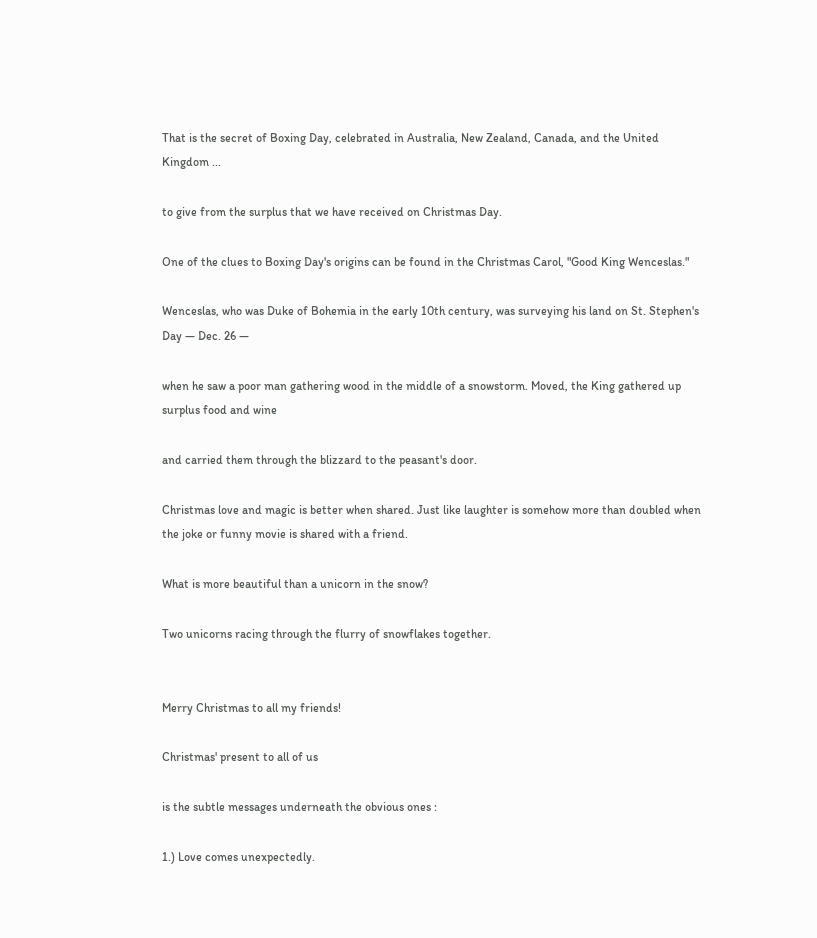That is the secret of Boxing Day, celebrated in Australia, New Zealand, Canada, and the United Kingdom ...

to give from the surplus that we have received on Christmas Day.

One of the clues to Boxing Day's origins can be found in the Christmas Carol, "Good King Wenceslas."

Wenceslas, who was Duke of Bohemia in the early 10th century, was surveying his land on St. Stephen's Day — Dec. 26 —

when he saw a poor man gathering wood in the middle of a snowstorm. Moved, the King gathered up surplus food and wine

and carried them through the blizzard to the peasant's door.

Christmas love and magic is better when shared. Just like laughter is somehow more than doubled when the joke or funny movie is shared with a friend.

What is more beautiful than a unicorn in the snow?

Two unicorns racing through the flurry of snowflakes together.


Merry Christmas to all my friends!

Christmas' present to all of us

is the subtle messages underneath the obvious ones :

1.) Love comes unexpectedly.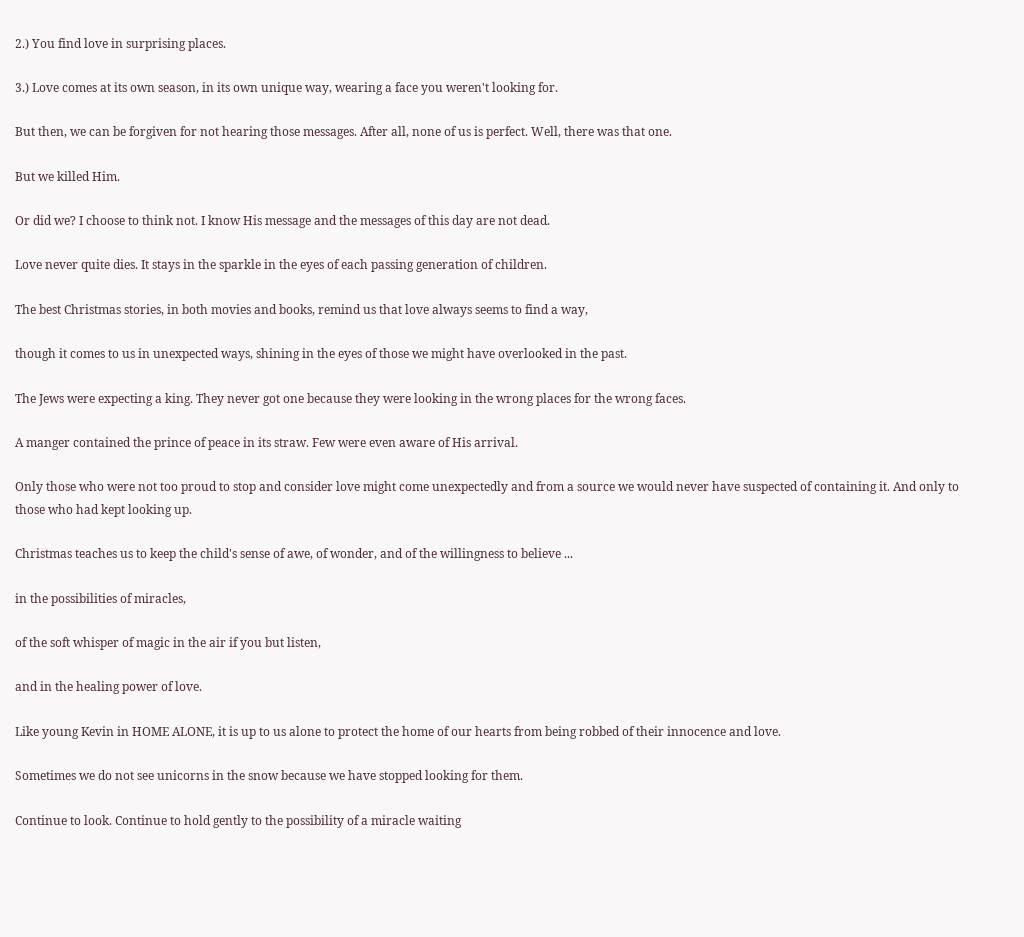2.) You find love in surprising places.

3.) Love comes at its own season, in its own unique way, wearing a face you weren't looking for.

But then, we can be forgiven for not hearing those messages. After all, none of us is perfect. Well, there was that one.

But we killed Him.

Or did we? I choose to think not. I know His message and the messages of this day are not dead.

Love never quite dies. It stays in the sparkle in the eyes of each passing generation of children.

The best Christmas stories, in both movies and books, remind us that love always seems to find a way,

though it comes to us in unexpected ways, shining in the eyes of those we might have overlooked in the past.

The Jews were expecting a king. They never got one because they were looking in the wrong places for the wrong faces.

A manger contained the prince of peace in its straw. Few were even aware of His arrival.

Only those who were not too proud to stop and consider love might come unexpectedly and from a source we would never have suspected of containing it. And only to those who had kept looking up.

Christmas teaches us to keep the child's sense of awe, of wonder, and of the willingness to believe ...

in the possibilities of miracles,

of the soft whisper of magic in the air if you but listen,

and in the healing power of love.

Like young Kevin in HOME ALONE, it is up to us alone to protect the home of our hearts from being robbed of their innocence and love.

Sometimes we do not see unicorns in the snow because we have stopped looking for them.

Continue to look. Continue to hold gently to the possibility of a miracle waiting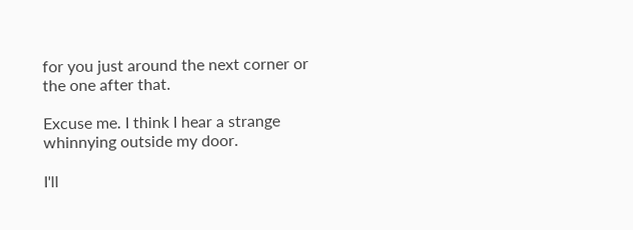for you just around the next corner or the one after that.

Excuse me. I think I hear a strange whinnying outside my door.

I'll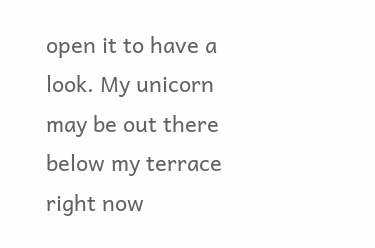open it to have a look. My unicorn may be out there below my terrace right now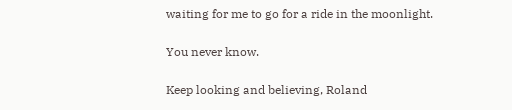waiting for me to go for a ride in the moonlight.

You never know.

Keep looking and believing, Roland